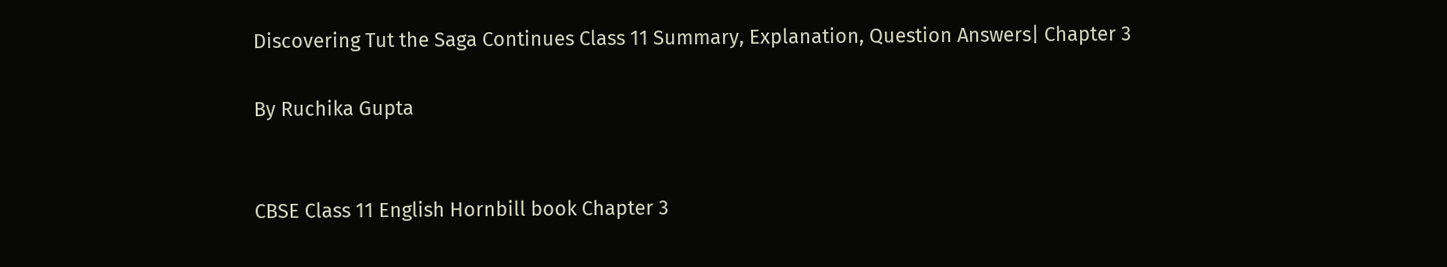Discovering Tut the Saga Continues Class 11 Summary, Explanation, Question Answers| Chapter 3

By Ruchika Gupta


CBSE Class 11 English Hornbill book Chapter 3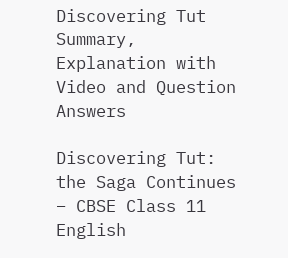Discovering Tut Summary, Explanation with Video and Question Answers

Discovering Tut: the Saga Continues – CBSE Class 11 English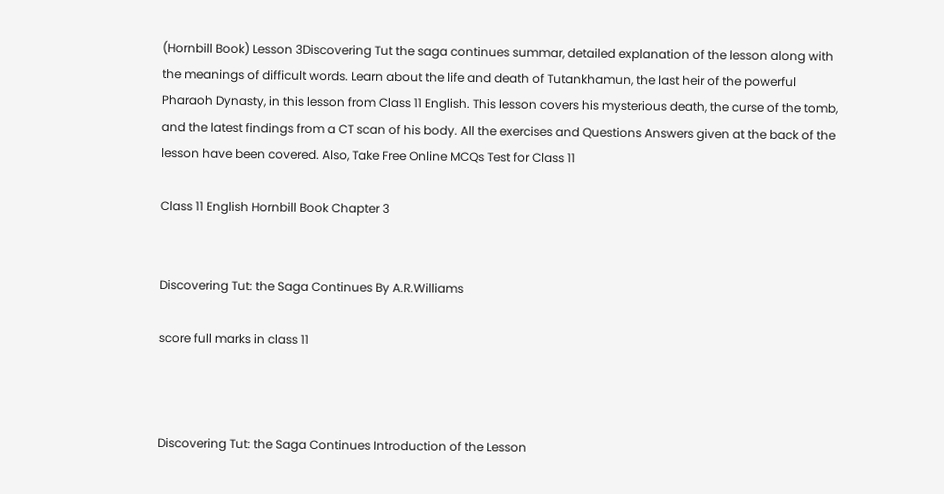(Hornbill Book) Lesson 3Discovering Tut the saga continues summar, detailed explanation of the lesson along with the meanings of difficult words. Learn about the life and death of Tutankhamun, the last heir of the powerful Pharaoh Dynasty, in this lesson from Class 11 English. This lesson covers his mysterious death, the curse of the tomb, and the latest findings from a CT scan of his body. All the exercises and Questions Answers given at the back of the lesson have been covered. Also, Take Free Online MCQs Test for Class 11

Class 11 English Hornbill Book Chapter 3


Discovering Tut: the Saga Continues By A.R.Williams

score full marks in class 11



Discovering Tut: the Saga Continues Introduction of the Lesson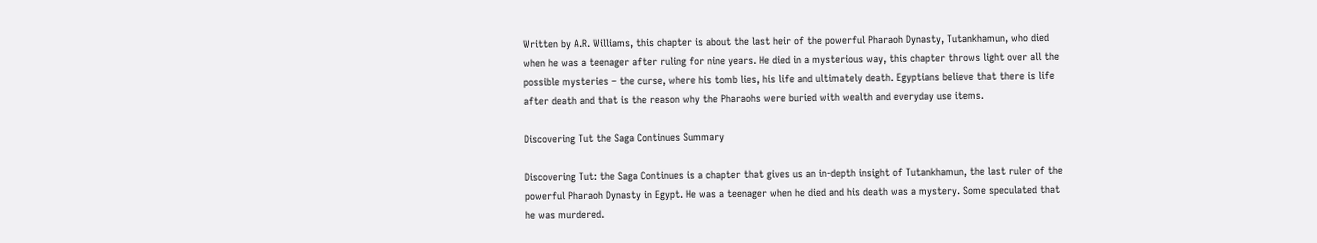Written by A.R. Williams, this chapter is about the last heir of the powerful Pharaoh Dynasty, Tutankhamun, who died when he was a teenager after ruling for nine years. He died in a mysterious way, this chapter throws light over all the possible mysteries – the curse, where his tomb lies, his life and ultimately death. Egyptians believe that there is life after death and that is the reason why the Pharaohs were buried with wealth and everyday use items.

Discovering Tut the Saga Continues Summary

Discovering Tut: the Saga Continues is a chapter that gives us an in-depth insight of Tutankhamun, the last ruler of the powerful Pharaoh Dynasty in Egypt. He was a teenager when he died and his death was a mystery. Some speculated that he was murdered.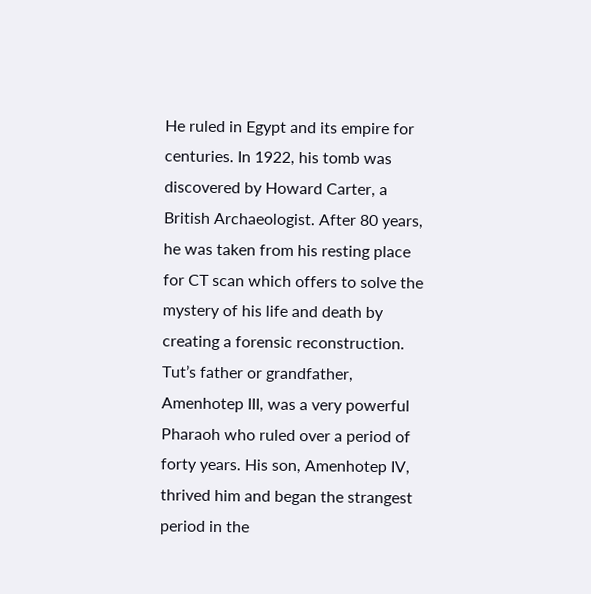He ruled in Egypt and its empire for centuries. In 1922, his tomb was discovered by Howard Carter, a British Archaeologist. After 80 years, he was taken from his resting place for CT scan which offers to solve the mystery of his life and death by creating a forensic reconstruction.
Tut’s father or grandfather, Amenhotep III, was a very powerful Pharaoh who ruled over a period of forty years. His son, Amenhotep IV, thrived him and began the strangest period in the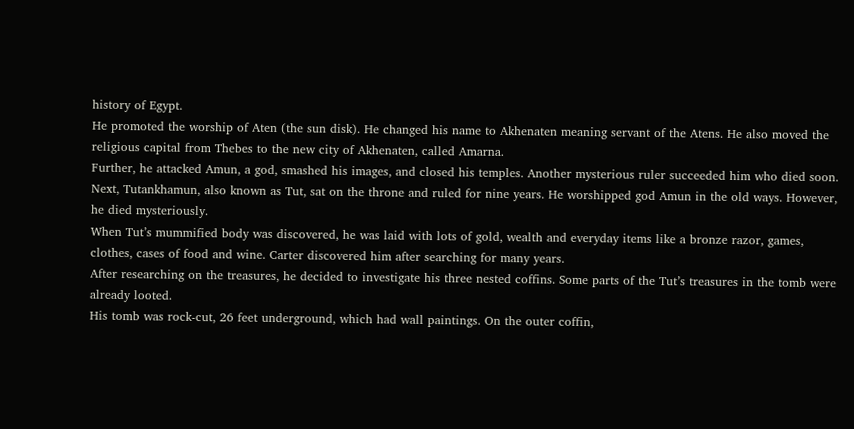history of Egypt.
He promoted the worship of Aten (the sun disk). He changed his name to Akhenaten meaning servant of the Atens. He also moved the religious capital from Thebes to the new city of Akhenaten, called Amarna.
Further, he attacked Amun, a god, smashed his images, and closed his temples. Another mysterious ruler succeeded him who died soon. Next, Tutankhamun, also known as Tut, sat on the throne and ruled for nine years. He worshipped god Amun in the old ways. However, he died mysteriously.
When Tut’s mummified body was discovered, he was laid with lots of gold, wealth and everyday items like a bronze razor, games, clothes, cases of food and wine. Carter discovered him after searching for many years.
After researching on the treasures, he decided to investigate his three nested coffins. Some parts of the Tut’s treasures in the tomb were already looted.
His tomb was rock-cut, 26 feet underground, which had wall paintings. On the outer coffin,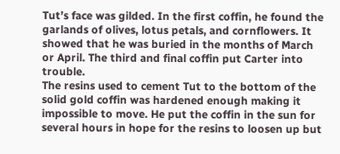Tut’s face was gilded. In the first coffin, he found the garlands of olives, lotus petals, and cornflowers. It showed that he was buried in the months of March or April. The third and final coffin put Carter into trouble.
The resins used to cement Tut to the bottom of the solid gold coffin was hardened enough making it impossible to move. He put the coffin in the sun for several hours in hope for the resins to loosen up but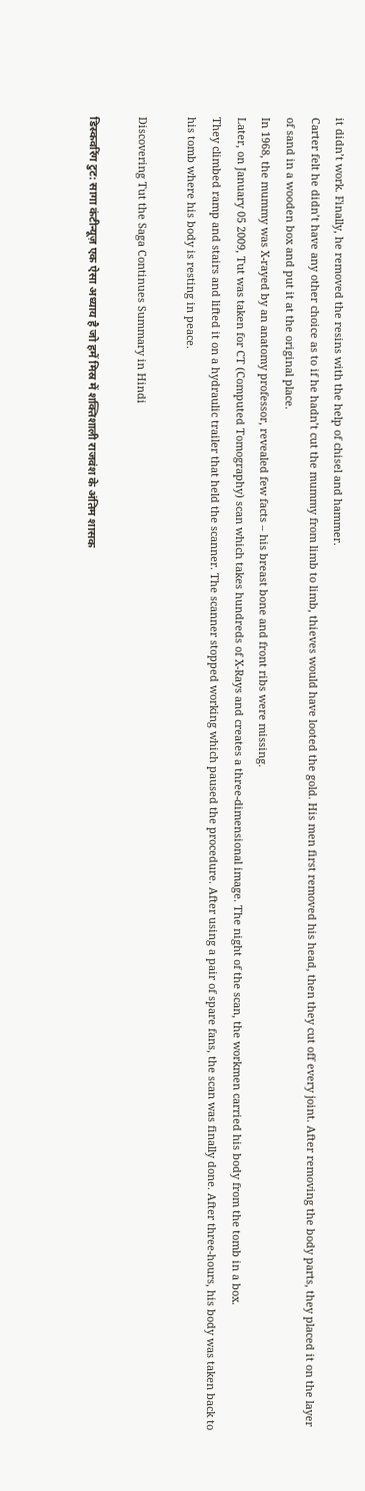it didn’t work. Finally, he removed the resins with the help of chisel and hammer.
Carter felt he didn’t have any other choice as to if he hadn’t cut the mummy from limb to limb, thieves would have looted the gold. His men first removed his head, then they cut off every joint. After removing the body parts, they placed it on the layer of sand in a wooden box and put it at the original place.
In 1968, the mummy was X-rayed by an anatomy professor, revealed few facts – his breast bone and front ribs were missing.
Later, on January 05 2009, Tut was taken for CT (Computed Tomography) scan which takes hundreds of X-Rays and creates a three-dimensional image. The night of the scan, the workmen carried his body from the tomb in a box.
They climbed ramp and stairs and lifted it on a hydraulic trailer that held the scanner. The scanner stopped working which paused the procedure. After using a pair of spare fans, the scan was finally done. After three-hours, his body was taken back to his tomb where his body is resting in peace.

Discovering Tut the Saga Continues Summary in Hindi

डिस्कवरिंग टुट: सागा कंटीन्यूज़ एक ऐसा अध्याय है जो हमें मिस्र में शक्तिशाली राजवंश के अंतिम शासक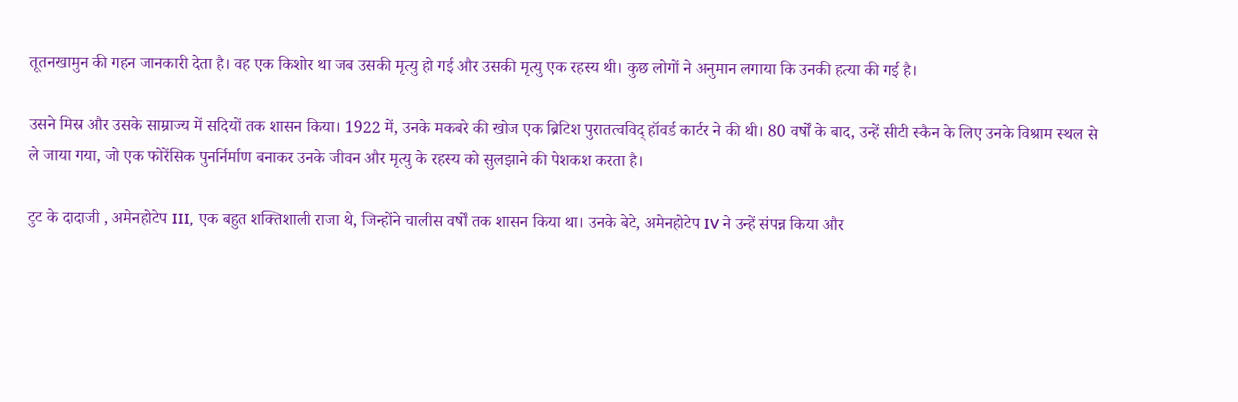तूतनखामुन की गहन जानकारी देता है। वह एक किशोर था जब उसकी मृत्यु हो गई और उसकी मृत्यु एक रहस्य थी। कुछ लोगों ने अनुमान लगाया कि उनकी हत्या की गई है।

उसने मिस्र और उसके साम्राज्य में सदियों तक शासन किया। 1922 में, उनके मकबरे की खोज एक ब्रिटिश पुरातत्वविद् हॉवर्ड कार्टर ने की थी। 80 वर्षों के बाद, उन्हें सीटी स्कैन के लिए उनके विश्राम स्थल से ले जाया गया, जो एक फोरेंसिक पुनर्निर्माण बनाकर उनके जीवन और मृत्यु के रहस्य को सुलझाने की पेशकश करता है।

टुट के दादाजी , अमेनहोटेप III, एक बहुत शक्तिशाली राजा थे, जिन्होंने चालीस वर्षों तक शासन किया था। उनके बेटे, अमेनहोटेप IV ने उन्हें संपन्न किया और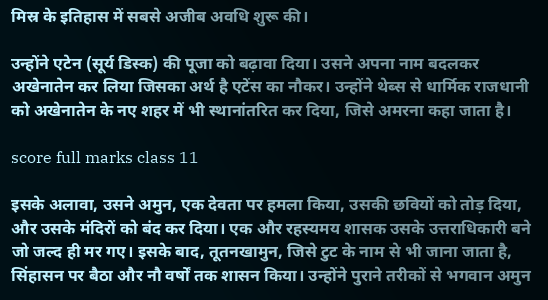मिस्र के इतिहास में सबसे अजीब अवधि शुरू की।

उन्होंने एटेन (सूर्य डिस्क) की पूजा को बढ़ावा दिया। उसने अपना नाम बदलकर अखेनातेन कर लिया जिसका अर्थ है एटेंस का नौकर। उन्होंने थेब्स से धार्मिक राजधानी को अखेनातेन के नए शहर में भी स्थानांतरित कर दिया, जिसे अमरना कहा जाता है।

score full marks class 11

इसके अलावा, उसने अमुन, एक देवता पर हमला किया, उसकी छवियों को तोड़ दिया, और उसके मंदिरों को बंद कर दिया। एक और रहस्यमय शासक उसके उत्तराधिकारी बने जो जल्द ही मर गए। इसके बाद, तूतनखामुन, जिसे टुट के नाम से भी जाना जाता है, सिंहासन पर बैठा और नौ वर्षों तक शासन किया। उन्होंने पुराने तरीकों से भगवान अमुन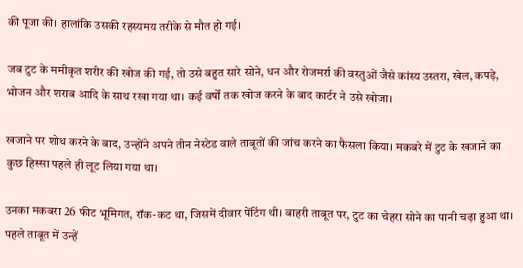की पूजा की। हालांकि उसकी रहस्यमय तरीके से मौत हो गई।

जब टुट के ममीकृत शरीर की खोज की गई, तो उसे बहुत सारे सोने, धन और रोजमर्रा की वस्तुओं जैसे कांस्य उस्तरा, खेल, कपड़े, भोजन और शराब आदि के साथ रखा गया था। कई वर्षों तक खोज करने के बाद कार्टर ने उसे खोजा।

खजाने पर शोध करने के बाद, उन्होंने अपने तीन नेस्टेड वाले ताबूतों की जांच करने का फैसला किया। मकबरे में टुट के खजाने का कुछ हिस्सा पहले ही लूट लिया गया था।

उनका मकबरा 26 फीट भूमिगत, रॉक-कट था, जिसमें दीवार पेंटिंग थी। बाहरी ताबूत पर, टुट का चेहरा सोने का पानी चढ़ा हुआ था। पहले ताबूत में उन्हें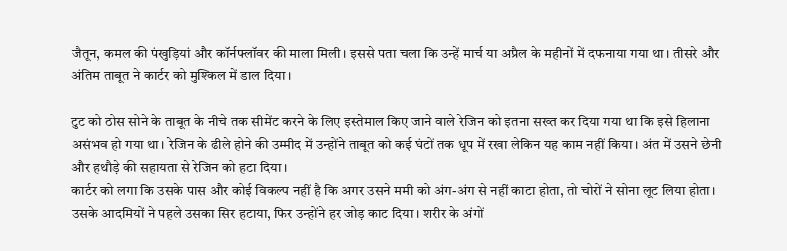जैतून, कमल की पंखुड़ियां और कॉर्नफ्लॉवर की माला मिली। इससे पता चला कि उन्हें मार्च या अप्रैल के महीनों में दफनाया गया था। तीसरे और अंतिम ताबूत ने कार्टर को मुश्किल में डाल दिया।

टुट को ठोस सोने के ताबूत के नीचे तक सीमेंट करने के लिए इस्तेमाल किए जाने वाले रेजिन को इतना सख्त कर दिया गया था कि इसे हिलाना असंभव हो गया था। रेजिन के ढीले होने की उम्मीद में उन्होंने ताबूत को कई घंटों तक धूप में रखा लेकिन यह काम नहीं किया। अंत में उसने छेनी और हथौड़े की सहायता से रेजिन को हटा दिया।
कार्टर को लगा कि उसके पास और कोई विकल्प नहीं है कि अगर उसने ममी को अंग-अंग से नहीं काटा होता, तो चोरों ने सोना लूट लिया होता। उसके आदमियों ने पहले उसका सिर हटाया, फिर उन्होंने हर जोड़ काट दिया। शरीर के अंगों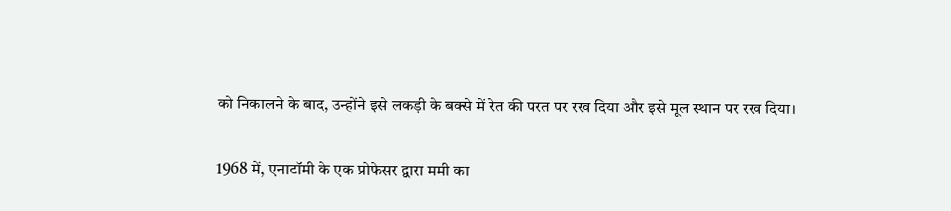को निकालने के बाद, उन्होंने इसे लकड़ी के बक्से में रेत की परत पर रख दिया और इसे मूल स्थान पर रख दिया।

1968 में, एनाटॉमी के एक प्रोफेसर द्वारा ममी का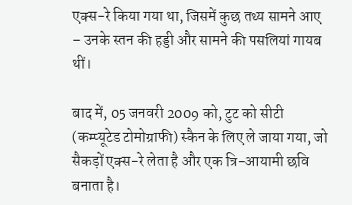एक्स-रे किया गया था, जिसमें कुछ तथ्य सामने आए – उनके स्तन की हड्डी और सामने की पसलियां गायब थीं।

बाद में, 05 जनवरी 2009 को, टुट को सीटी (कम्प्यूटेड टोमोग्राफी) स्कैन के लिए ले जाया गया, जो सैकड़ों एक्स-रे लेता है और एक त्रि-आयामी छवि बनाता है।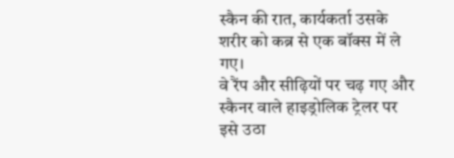स्कैन की रात, कार्यकर्ता उसके शरीर को कब्र से एक बॉक्स में ले गए।
वे रैंप और सीढ़ियों पर चढ़ गए और स्कैनर वाले हाइड्रोलिक ट्रेलर पर इसे उठा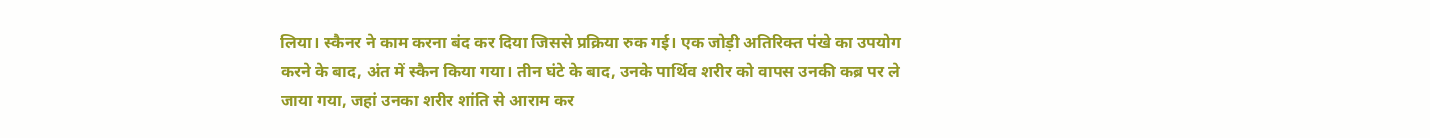लिया। स्कैनर ने काम करना बंद कर दिया जिससे प्रक्रिया रुक गई। एक जोड़ी अतिरिक्त पंखे का उपयोग करने के बाद, अंत में स्कैन किया गया। तीन घंटे के बाद, उनके पार्थिव शरीर को वापस उनकी कब्र पर ले जाया गया, जहां उनका शरीर शांति से आराम कर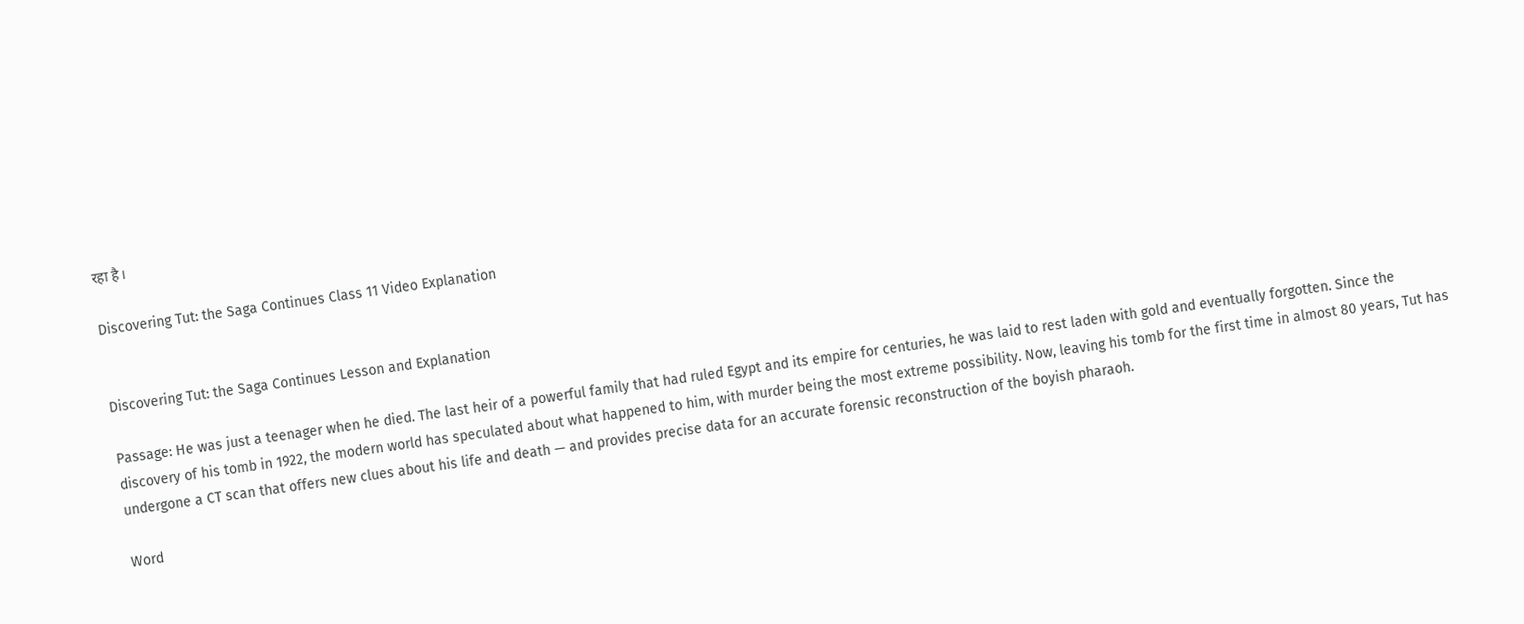रहा है।

Discovering Tut: the Saga Continues Class 11 Video Explanation


Discovering Tut: the Saga Continues Lesson and Explanation

Passage: He was just a teenager when he died. The last heir of a powerful family that had ruled Egypt and its empire for centuries, he was laid to rest laden with gold and eventually forgotten. Since the discovery of his tomb in 1922, the modern world has speculated about what happened to him, with murder being the most extreme possibility. Now, leaving his tomb for the first time in almost 80 years, Tut has undergone a CT scan that offers new clues about his life and death — and provides precise data for an accurate forensic reconstruction of the boyish pharaoh.

Word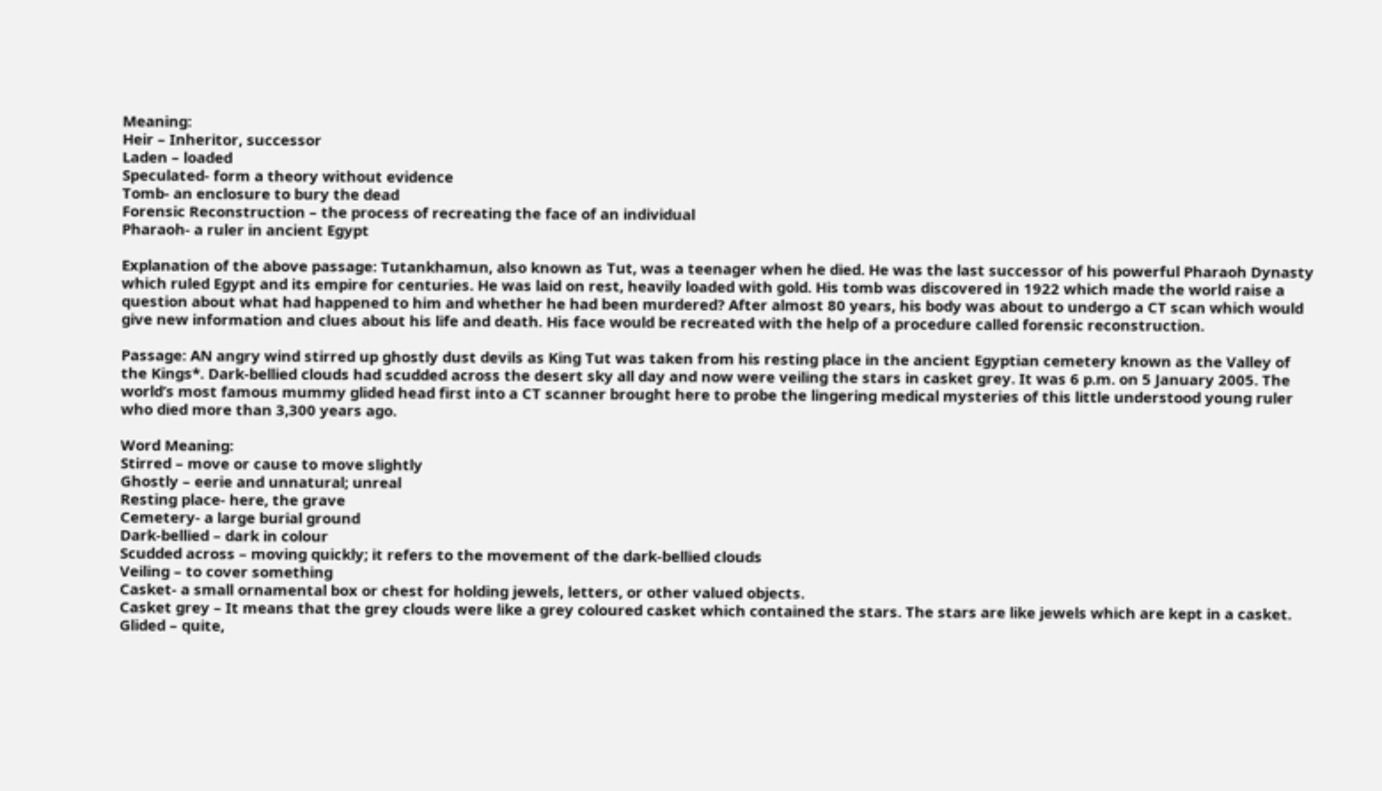Meaning:
Heir – Inheritor, successor
Laden – loaded
Speculated- form a theory without evidence
Tomb- an enclosure to bury the dead
Forensic Reconstruction – the process of recreating the face of an individual
Pharaoh- a ruler in ancient Egypt

Explanation of the above passage: Tutankhamun, also known as Tut, was a teenager when he died. He was the last successor of his powerful Pharaoh Dynasty which ruled Egypt and its empire for centuries. He was laid on rest, heavily loaded with gold. His tomb was discovered in 1922 which made the world raise a question about what had happened to him and whether he had been murdered? After almost 80 years, his body was about to undergo a CT scan which would give new information and clues about his life and death. His face would be recreated with the help of a procedure called forensic reconstruction.

Passage: AN angry wind stirred up ghostly dust devils as King Tut was taken from his resting place in the ancient Egyptian cemetery known as the Valley of the Kings*. Dark-bellied clouds had scudded across the desert sky all day and now were veiling the stars in casket grey. It was 6 p.m. on 5 January 2005. The world’s most famous mummy glided head first into a CT scanner brought here to probe the lingering medical mysteries of this little understood young ruler who died more than 3,300 years ago.

Word Meaning:
Stirred – move or cause to move slightly
Ghostly – eerie and unnatural; unreal
Resting place- here, the grave
Cemetery- a large burial ground
Dark-bellied – dark in colour
Scudded across – moving quickly; it refers to the movement of the dark-bellied clouds
Veiling – to cover something
Casket- a small ornamental box or chest for holding jewels, letters, or other valued objects.
Casket grey – It means that the grey clouds were like a grey coloured casket which contained the stars. The stars are like jewels which are kept in a casket.
Glided – quite,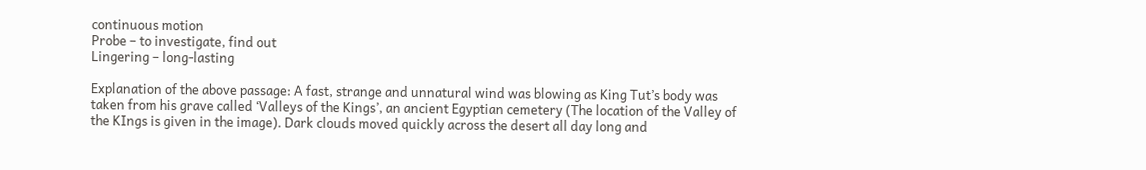continuous motion
Probe – to investigate, find out
Lingering – long-lasting

Explanation of the above passage: A fast, strange and unnatural wind was blowing as King Tut’s body was taken from his grave called ‘Valleys of the Kings’, an ancient Egyptian cemetery (The location of the Valley of the KIngs is given in the image). Dark clouds moved quickly across the desert all day long and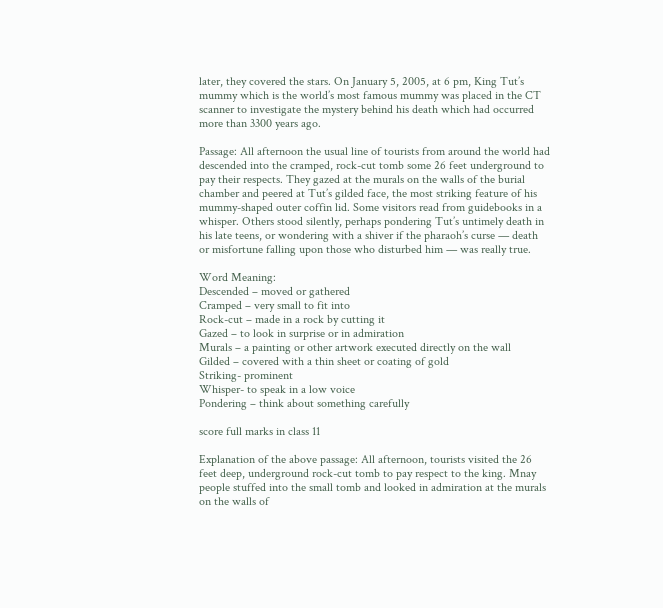later, they covered the stars. On January 5, 2005, at 6 pm, King Tut’s mummy which is the world’s most famous mummy was placed in the CT scanner to investigate the mystery behind his death which had occurred more than 3300 years ago.

Passage: All afternoon the usual line of tourists from around the world had descended into the cramped, rock-cut tomb some 26 feet underground to pay their respects. They gazed at the murals on the walls of the burial chamber and peered at Tut’s gilded face, the most striking feature of his mummy-shaped outer coffin lid. Some visitors read from guidebooks in a whisper. Others stood silently, perhaps pondering Tut’s untimely death in his late teens, or wondering with a shiver if the pharaoh’s curse — death or misfortune falling upon those who disturbed him — was really true.

Word Meaning:
Descended – moved or gathered
Cramped – very small to fit into
Rock-cut – made in a rock by cutting it
Gazed – to look in surprise or in admiration
Murals – a painting or other artwork executed directly on the wall
Gilded – covered with a thin sheet or coating of gold
Striking- prominent
Whisper- to speak in a low voice
Pondering – think about something carefully

score full marks in class 11

Explanation of the above passage: All afternoon, tourists visited the 26 feet deep, underground rock-cut tomb to pay respect to the king. Mnay people stuffed into the small tomb and looked in admiration at the murals on the walls of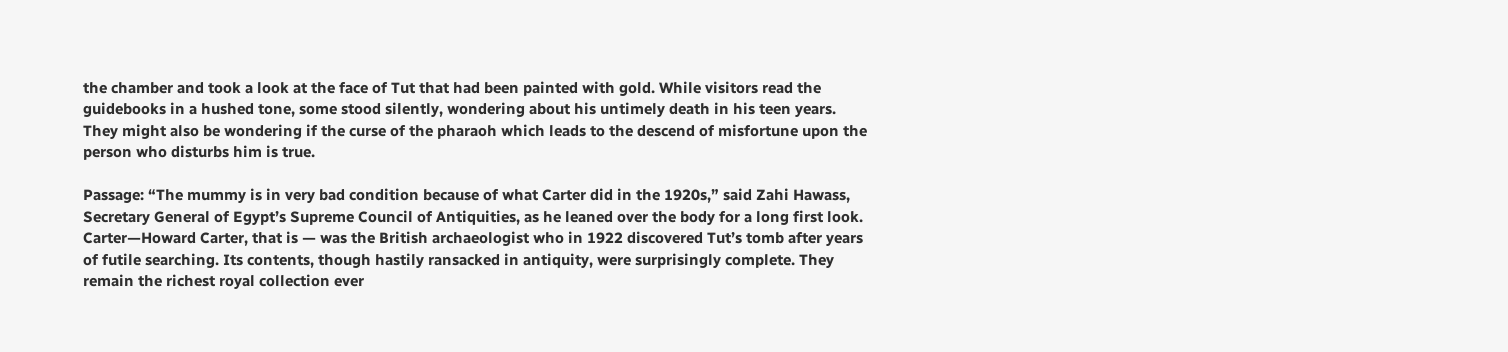the chamber and took a look at the face of Tut that had been painted with gold. While visitors read the guidebooks in a hushed tone, some stood silently, wondering about his untimely death in his teen years. They might also be wondering if the curse of the pharaoh which leads to the descend of misfortune upon the person who disturbs him is true.

Passage: “The mummy is in very bad condition because of what Carter did in the 1920s,” said Zahi Hawass, Secretary General of Egypt’s Supreme Council of Antiquities, as he leaned over the body for a long first look. Carter—Howard Carter, that is — was the British archaeologist who in 1922 discovered Tut’s tomb after years of futile searching. Its contents, though hastily ransacked in antiquity, were surprisingly complete. They remain the richest royal collection ever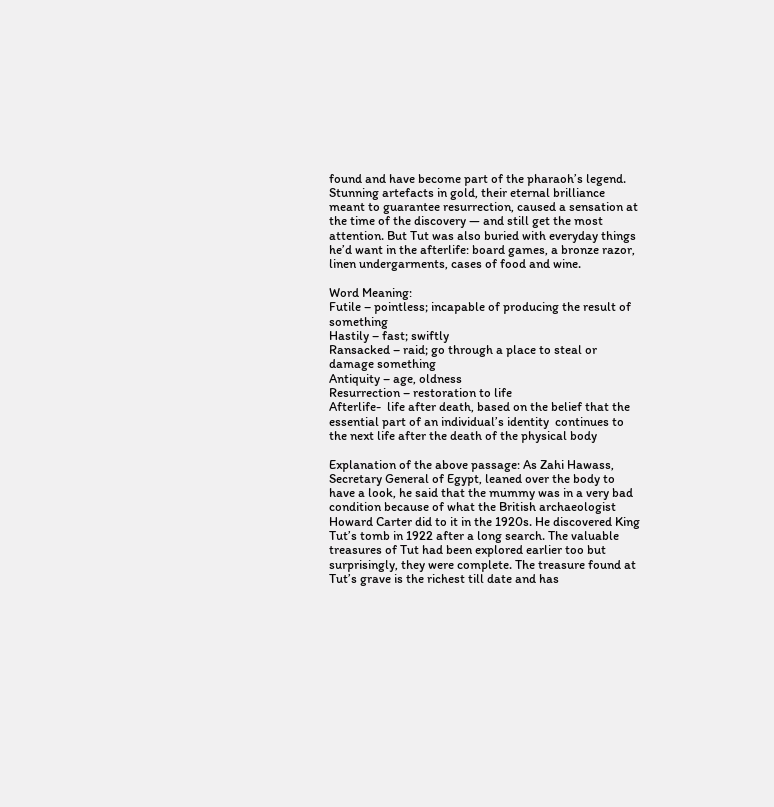found and have become part of the pharaoh’s legend. Stunning artefacts in gold, their eternal brilliance meant to guarantee resurrection, caused a sensation at the time of the discovery — and still get the most attention. But Tut was also buried with everyday things he’d want in the afterlife: board games, a bronze razor, linen undergarments, cases of food and wine.

Word Meaning:
Futile – pointless; incapable of producing the result of something
Hastily – fast; swiftly
Ransacked – raid; go through a place to steal or damage something
Antiquity – age, oldness
Resurrection – restoration to life
Afterlife-  life after death, based on the belief that the essential part of an individual’s identity  continues to the next life after the death of the physical body

Explanation of the above passage: As Zahi Hawass, Secretary General of Egypt, leaned over the body to have a look, he said that the mummy was in a very bad condition because of what the British archaeologist Howard Carter did to it in the 1920s. He discovered King Tut’s tomb in 1922 after a long search. The valuable treasures of Tut had been explored earlier too but surprisingly, they were complete. The treasure found at Tut’s grave is the richest till date and has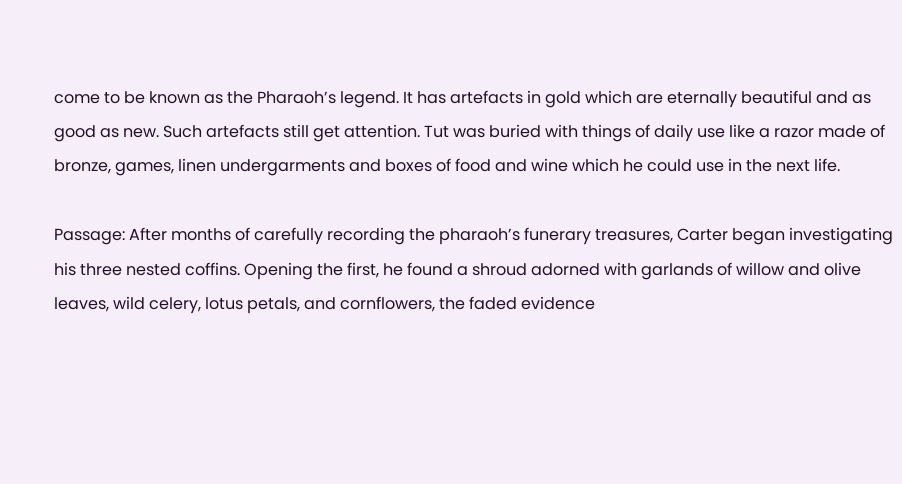come to be known as the Pharaoh’s legend. It has artefacts in gold which are eternally beautiful and as good as new. Such artefacts still get attention. Tut was buried with things of daily use like a razor made of bronze, games, linen undergarments and boxes of food and wine which he could use in the next life.

Passage: After months of carefully recording the pharaoh’s funerary treasures, Carter began investigating his three nested coffins. Opening the first, he found a shroud adorned with garlands of willow and olive leaves, wild celery, lotus petals, and cornflowers, the faded evidence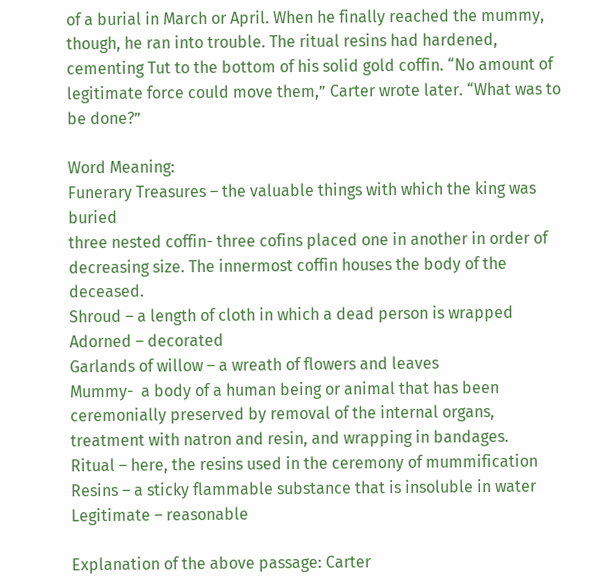of a burial in March or April. When he finally reached the mummy, though, he ran into trouble. The ritual resins had hardened, cementing Tut to the bottom of his solid gold coffin. “No amount of legitimate force could move them,” Carter wrote later. “What was to be done?”

Word Meaning:
Funerary Treasures – the valuable things with which the king was buried
three nested coffin- three cofins placed one in another in order of decreasing size. The innermost coffin houses the body of the deceased.
Shroud – a length of cloth in which a dead person is wrapped
Adorned – decorated
Garlands of willow – a wreath of flowers and leaves
Mummy-  a body of a human being or animal that has been ceremonially preserved by removal of the internal organs, treatment with natron and resin, and wrapping in bandages.
Ritual – here, the resins used in the ceremony of mummification
Resins – a sticky flammable substance that is insoluble in water
Legitimate – reasonable

Explanation of the above passage: Carter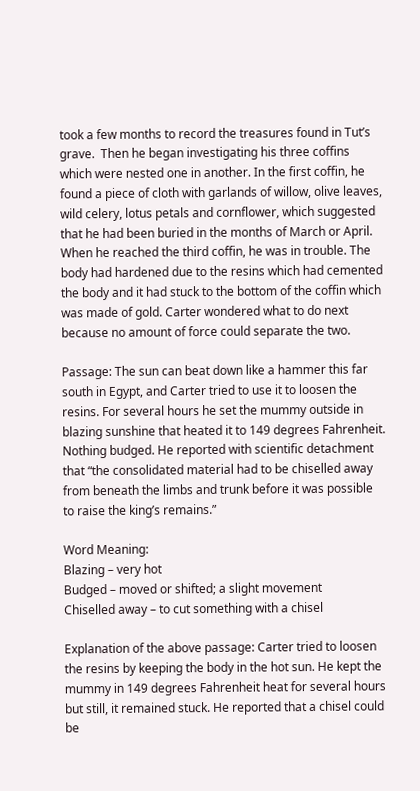took a few months to record the treasures found in Tut’s grave.  Then he began investigating his three coffins which were nested one in another. In the first coffin, he found a piece of cloth with garlands of willow, olive leaves, wild celery, lotus petals and cornflower, which suggested that he had been buried in the months of March or April. When he reached the third coffin, he was in trouble. The body had hardened due to the resins which had cemented the body and it had stuck to the bottom of the coffin which was made of gold. Carter wondered what to do next because no amount of force could separate the two.

Passage: The sun can beat down like a hammer this far south in Egypt, and Carter tried to use it to loosen the resins. For several hours he set the mummy outside in blazing sunshine that heated it to 149 degrees Fahrenheit. Nothing budged. He reported with scientific detachment that “the consolidated material had to be chiselled away from beneath the limbs and trunk before it was possible to raise the king’s remains.”

Word Meaning:
Blazing – very hot
Budged – moved or shifted; a slight movement
Chiselled away – to cut something with a chisel

Explanation of the above passage: Carter tried to loosen the resins by keeping the body in the hot sun. He kept the mummy in 149 degrees Fahrenheit heat for several hours but still, it remained stuck. He reported that a chisel could be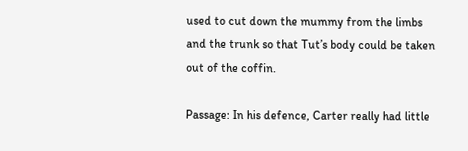used to cut down the mummy from the limbs and the trunk so that Tut’s body could be taken out of the coffin.

Passage: In his defence, Carter really had little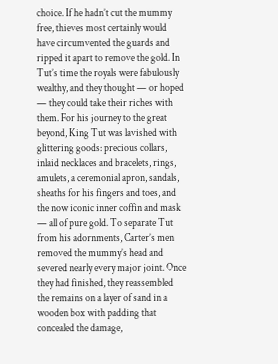choice. If he hadn’t cut the mummy free, thieves most certainly would have circumvented the guards and ripped it apart to remove the gold. In Tut’s time the royals were fabulously wealthy, and they thought — or hoped — they could take their riches with them. For his journey to the great beyond, King Tut was lavished with glittering goods: precious collars, inlaid necklaces and bracelets, rings, amulets, a ceremonial apron, sandals, sheaths for his fingers and toes, and the now iconic inner coffin and mask — all of pure gold. To separate Tut from his adornments, Carter’s men removed the mummy’s head and severed nearly every major joint. Once they had finished, they reassembled the remains on a layer of sand in a wooden box with padding that concealed the damage,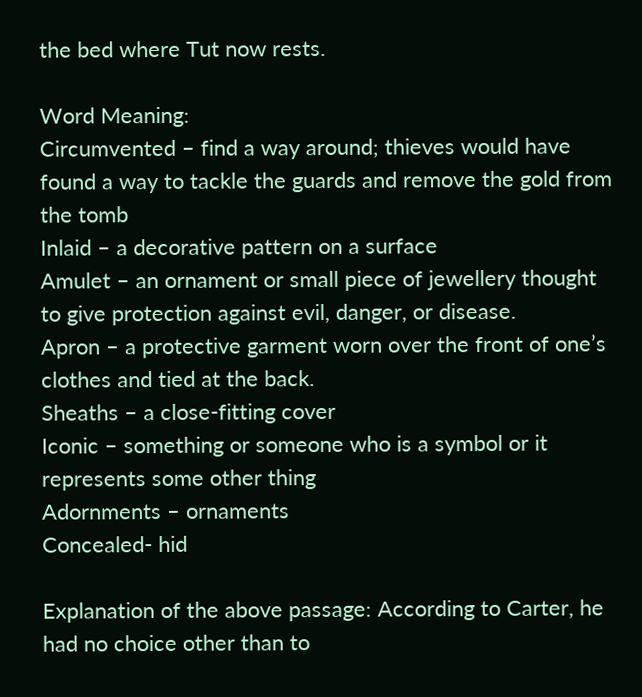the bed where Tut now rests.

Word Meaning:
Circumvented – find a way around; thieves would have found a way to tackle the guards and remove the gold from the tomb
Inlaid – a decorative pattern on a surface
Amulet – an ornament or small piece of jewellery thought to give protection against evil, danger, or disease.
Apron – a protective garment worn over the front of one’s clothes and tied at the back.
Sheaths – a close-fitting cover
Iconic – something or someone who is a symbol or it represents some other thing
Adornments – ornaments
Concealed- hid

Explanation of the above passage: According to Carter, he had no choice other than to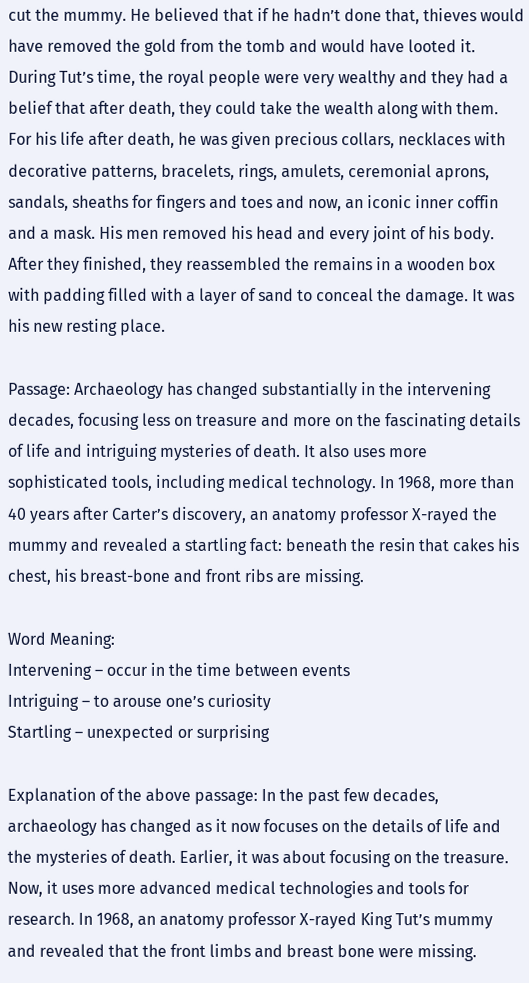cut the mummy. He believed that if he hadn’t done that, thieves would have removed the gold from the tomb and would have looted it. During Tut’s time, the royal people were very wealthy and they had a belief that after death, they could take the wealth along with them. For his life after death, he was given precious collars, necklaces with decorative patterns, bracelets, rings, amulets, ceremonial aprons, sandals, sheaths for fingers and toes and now, an iconic inner coffin and a mask. His men removed his head and every joint of his body. After they finished, they reassembled the remains in a wooden box with padding filled with a layer of sand to conceal the damage. It was his new resting place.

Passage: Archaeology has changed substantially in the intervening decades, focusing less on treasure and more on the fascinating details of life and intriguing mysteries of death. It also uses more sophisticated tools, including medical technology. In 1968, more than 40 years after Carter’s discovery, an anatomy professor X-rayed the mummy and revealed a startling fact: beneath the resin that cakes his chest, his breast-bone and front ribs are missing.

Word Meaning:
Intervening – occur in the time between events
Intriguing – to arouse one’s curiosity
Startling – unexpected or surprising

Explanation of the above passage: In the past few decades, archaeology has changed as it now focuses on the details of life and the mysteries of death. Earlier, it was about focusing on the treasure. Now, it uses more advanced medical technologies and tools for research. In 1968, an anatomy professor X-rayed King Tut’s mummy and revealed that the front limbs and breast bone were missing.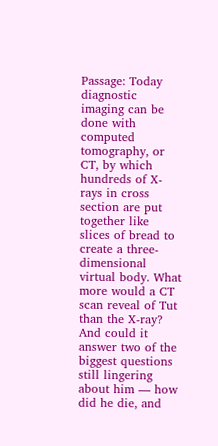Passage: Today diagnostic imaging can be done with computed tomography, or CT, by which hundreds of X-rays in cross section are put together like slices of bread to create a three-dimensional virtual body. What more would a CT scan reveal of Tut than the X-ray? And could it answer two of the biggest questions still lingering about him — how did he die, and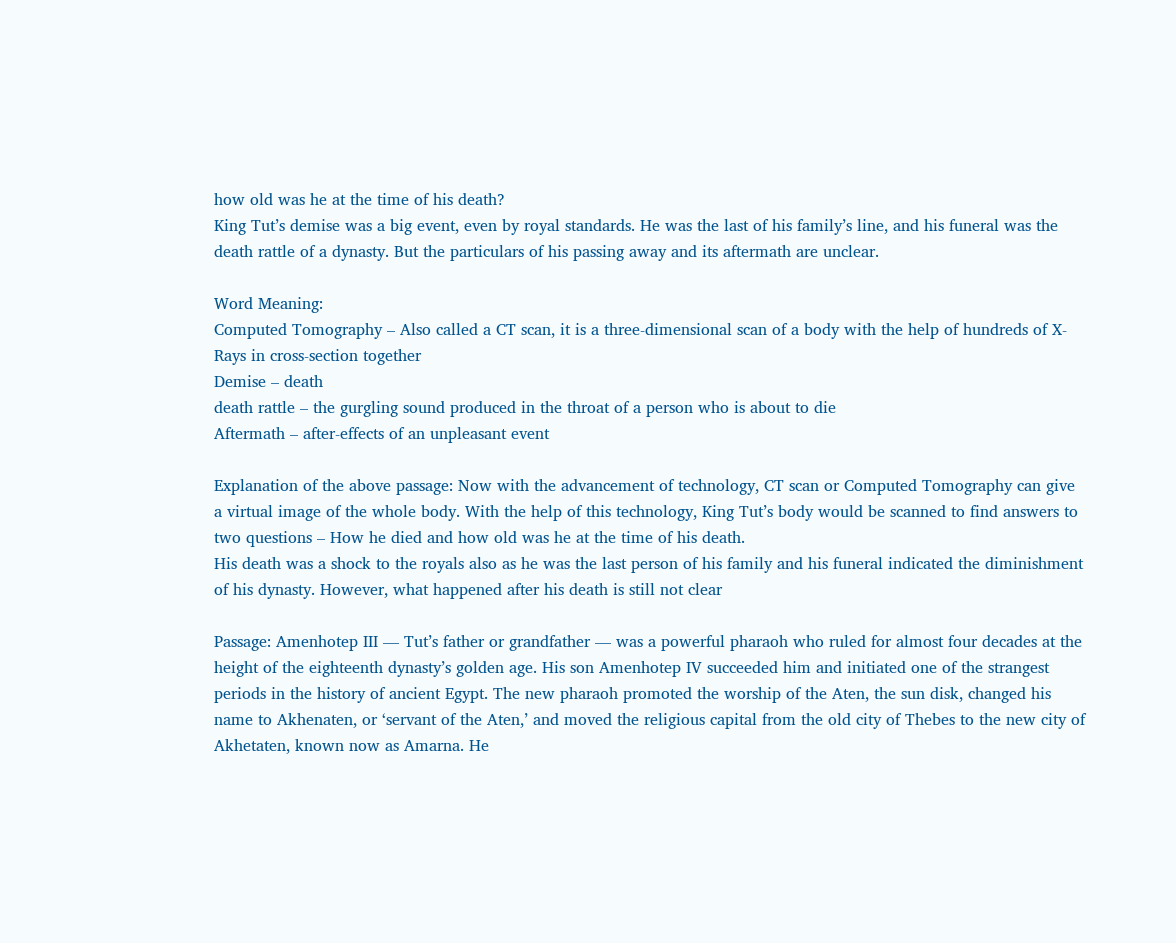how old was he at the time of his death?
King Tut’s demise was a big event, even by royal standards. He was the last of his family’s line, and his funeral was the death rattle of a dynasty. But the particulars of his passing away and its aftermath are unclear.

Word Meaning:
Computed Tomography – Also called a CT scan, it is a three-dimensional scan of a body with the help of hundreds of X-Rays in cross-section together
Demise – death
death rattle – the gurgling sound produced in the throat of a person who is about to die
Aftermath – after-effects of an unpleasant event

Explanation of the above passage: Now with the advancement of technology, CT scan or Computed Tomography can give a virtual image of the whole body. With the help of this technology, King Tut’s body would be scanned to find answers to two questions – How he died and how old was he at the time of his death.
His death was a shock to the royals also as he was the last person of his family and his funeral indicated the diminishment of his dynasty. However, what happened after his death is still not clear

Passage: Amenhotep III — Tut’s father or grandfather — was a powerful pharaoh who ruled for almost four decades at the height of the eighteenth dynasty’s golden age. His son Amenhotep IV succeeded him and initiated one of the strangest periods in the history of ancient Egypt. The new pharaoh promoted the worship of the Aten, the sun disk, changed his name to Akhenaten, or ‘servant of the Aten,’ and moved the religious capital from the old city of Thebes to the new city of Akhetaten, known now as Amarna. He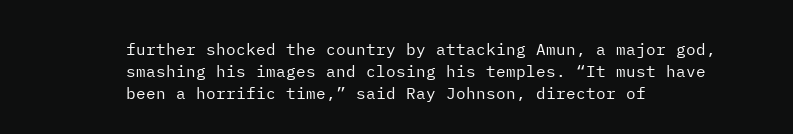further shocked the country by attacking Amun, a major god, smashing his images and closing his temples. “It must have been a horrific time,” said Ray Johnson, director of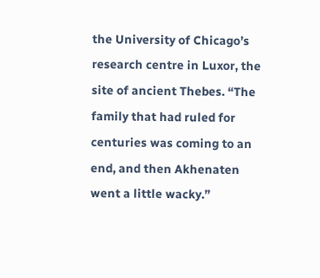the University of Chicago’s research centre in Luxor, the site of ancient Thebes. “The family that had ruled for centuries was coming to an end, and then Akhenaten went a little wacky.”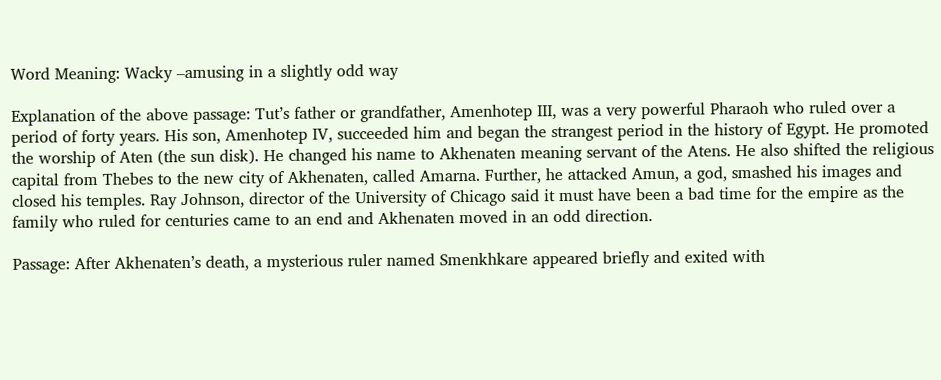Word Meaning: Wacky –amusing in a slightly odd way

Explanation of the above passage: Tut’s father or grandfather, Amenhotep III, was a very powerful Pharaoh who ruled over a period of forty years. His son, Amenhotep IV, succeeded him and began the strangest period in the history of Egypt. He promoted the worship of Aten (the sun disk). He changed his name to Akhenaten meaning servant of the Atens. He also shifted the religious capital from Thebes to the new city of Akhenaten, called Amarna. Further, he attacked Amun, a god, smashed his images and closed his temples. Ray Johnson, director of the University of Chicago said it must have been a bad time for the empire as the family who ruled for centuries came to an end and Akhenaten moved in an odd direction.

Passage: After Akhenaten’s death, a mysterious ruler named Smenkhkare appeared briefly and exited with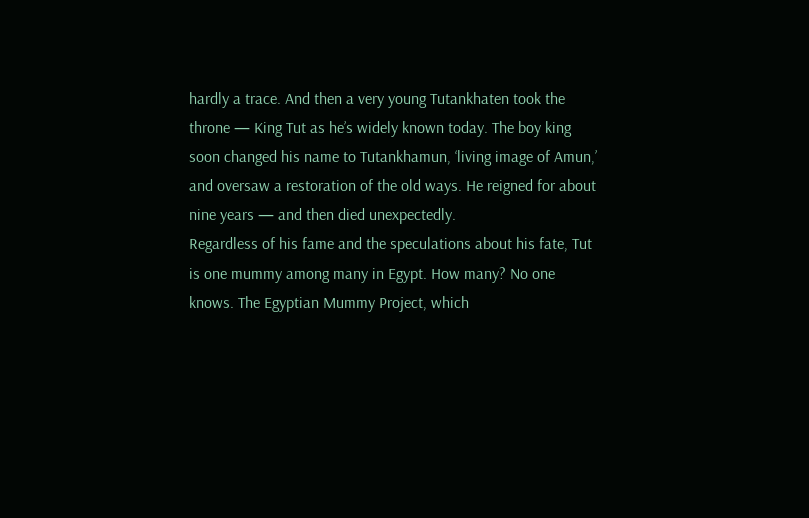hardly a trace. And then a very young Tutankhaten took the throne — King Tut as he’s widely known today. The boy king soon changed his name to Tutankhamun, ‘living image of Amun,’ and oversaw a restoration of the old ways. He reigned for about nine years — and then died unexpectedly.
Regardless of his fame and the speculations about his fate, Tut is one mummy among many in Egypt. How many? No one knows. The Egyptian Mummy Project, which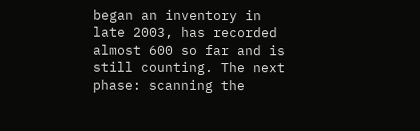began an inventory in late 2003, has recorded almost 600 so far and is still counting. The next phase: scanning the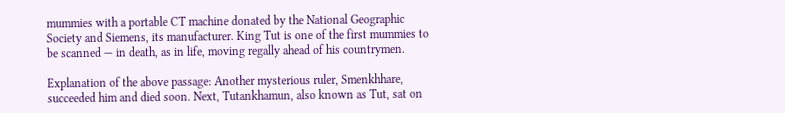mummies with a portable CT machine donated by the National Geographic Society and Siemens, its manufacturer. King Tut is one of the first mummies to be scanned — in death, as in life, moving regally ahead of his countrymen.

Explanation of the above passage: Another mysterious ruler, Smenkhhare, succeeded him and died soon. Next, Tutankhamun, also known as Tut, sat on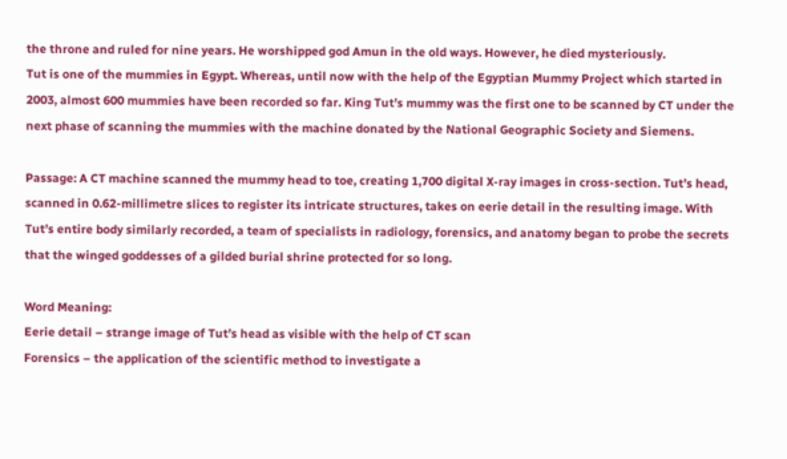the throne and ruled for nine years. He worshipped god Amun in the old ways. However, he died mysteriously.
Tut is one of the mummies in Egypt. Whereas, until now with the help of the Egyptian Mummy Project which started in 2003, almost 600 mummies have been recorded so far. King Tut’s mummy was the first one to be scanned by CT under the next phase of scanning the mummies with the machine donated by the National Geographic Society and Siemens.

Passage: A CT machine scanned the mummy head to toe, creating 1,700 digital X-ray images in cross-section. Tut’s head, scanned in 0.62-millimetre slices to register its intricate structures, takes on eerie detail in the resulting image. With Tut’s entire body similarly recorded, a team of specialists in radiology, forensics, and anatomy began to probe the secrets that the winged goddesses of a gilded burial shrine protected for so long.

Word Meaning:
Eerie detail – strange image of Tut’s head as visible with the help of CT scan
Forensics – the application of the scientific method to investigate a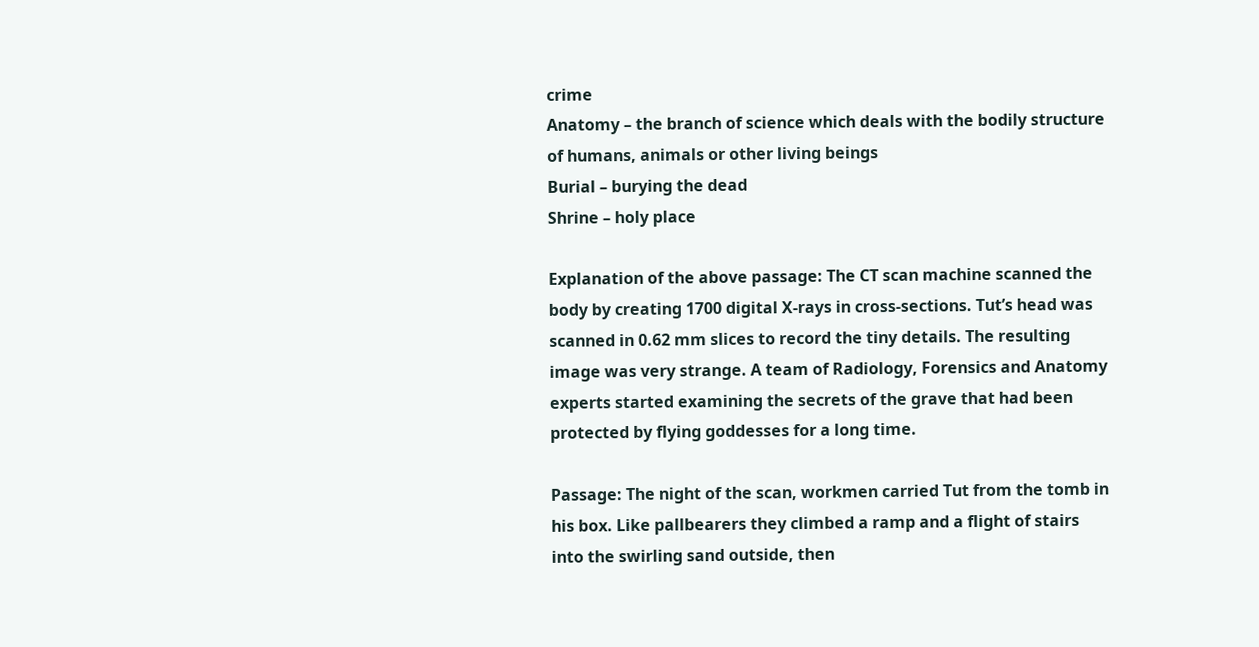crime
Anatomy – the branch of science which deals with the bodily structure of humans, animals or other living beings
Burial – burying the dead
Shrine – holy place

Explanation of the above passage: The CT scan machine scanned the body by creating 1700 digital X-rays in cross-sections. Tut’s head was scanned in 0.62 mm slices to record the tiny details. The resulting image was very strange. A team of Radiology, Forensics and Anatomy experts started examining the secrets of the grave that had been protected by flying goddesses for a long time.

Passage: The night of the scan, workmen carried Tut from the tomb in his box. Like pallbearers they climbed a ramp and a flight of stairs into the swirling sand outside, then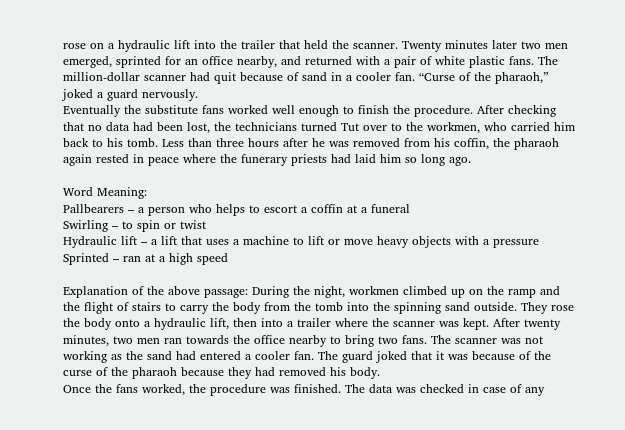rose on a hydraulic lift into the trailer that held the scanner. Twenty minutes later two men emerged, sprinted for an office nearby, and returned with a pair of white plastic fans. The million-dollar scanner had quit because of sand in a cooler fan. “Curse of the pharaoh,” joked a guard nervously.
Eventually the substitute fans worked well enough to finish the procedure. After checking that no data had been lost, the technicians turned Tut over to the workmen, who carried him back to his tomb. Less than three hours after he was removed from his coffin, the pharaoh again rested in peace where the funerary priests had laid him so long ago.

Word Meaning:
Pallbearers – a person who helps to escort a coffin at a funeral
Swirling – to spin or twist
Hydraulic lift – a lift that uses a machine to lift or move heavy objects with a pressure
Sprinted – ran at a high speed

Explanation of the above passage: During the night, workmen climbed up on the ramp and the flight of stairs to carry the body from the tomb into the spinning sand outside. They rose the body onto a hydraulic lift, then into a trailer where the scanner was kept. After twenty minutes, two men ran towards the office nearby to bring two fans. The scanner was not working as the sand had entered a cooler fan. The guard joked that it was because of the curse of the pharaoh because they had removed his body.
Once the fans worked, the procedure was finished. The data was checked in case of any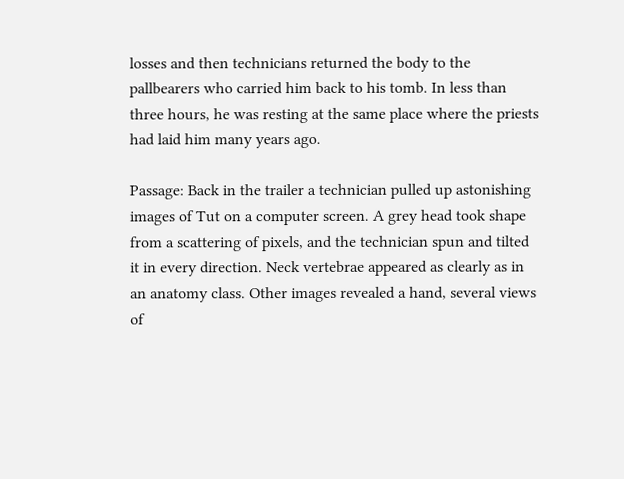losses and then technicians returned the body to the pallbearers who carried him back to his tomb. In less than three hours, he was resting at the same place where the priests had laid him many years ago.

Passage: Back in the trailer a technician pulled up astonishing images of Tut on a computer screen. A grey head took shape from a scattering of pixels, and the technician spun and tilted it in every direction. Neck vertebrae appeared as clearly as in an anatomy class. Other images revealed a hand, several views of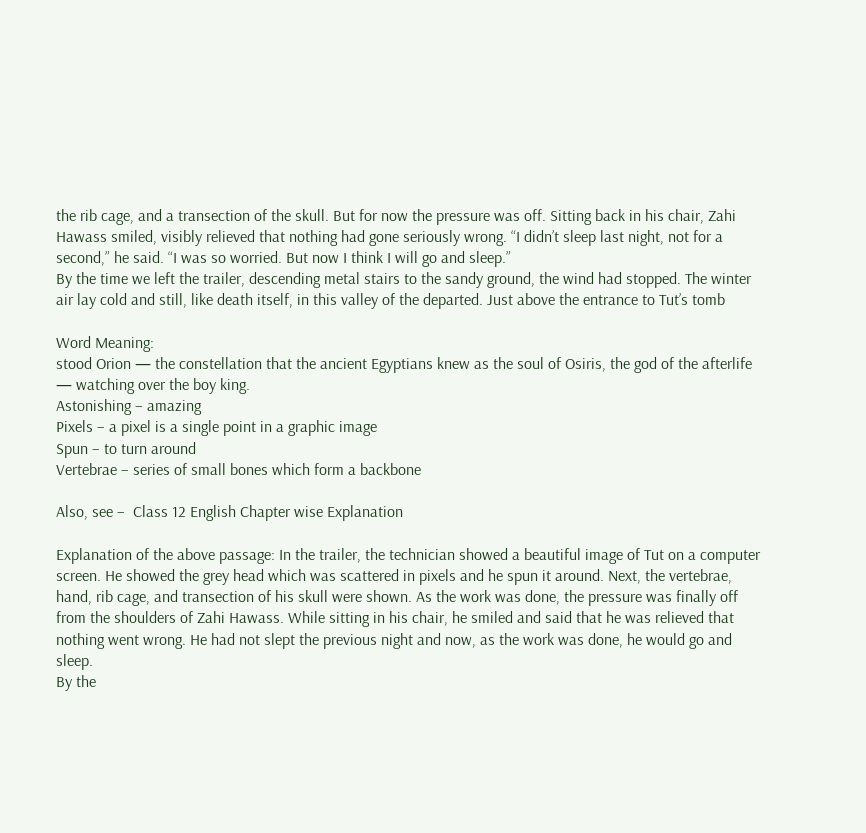the rib cage, and a transection of the skull. But for now the pressure was off. Sitting back in his chair, Zahi Hawass smiled, visibly relieved that nothing had gone seriously wrong. “I didn’t sleep last night, not for a second,” he said. “I was so worried. But now I think I will go and sleep.”
By the time we left the trailer, descending metal stairs to the sandy ground, the wind had stopped. The winter air lay cold and still, like death itself, in this valley of the departed. Just above the entrance to Tut’s tomb

Word Meaning:
stood Orion — the constellation that the ancient Egyptians knew as the soul of Osiris, the god of the afterlife — watching over the boy king.
Astonishing – amazing
Pixels – a pixel is a single point in a graphic image
Spun – to turn around
Vertebrae – series of small bones which form a backbone

Also, see –  Class 12 English Chapter wise Explanation

Explanation of the above passage: In the trailer, the technician showed a beautiful image of Tut on a computer screen. He showed the grey head which was scattered in pixels and he spun it around. Next, the vertebrae, hand, rib cage, and transection of his skull were shown. As the work was done, the pressure was finally off from the shoulders of Zahi Hawass. While sitting in his chair, he smiled and said that he was relieved that nothing went wrong. He had not slept the previous night and now, as the work was done, he would go and sleep.
By the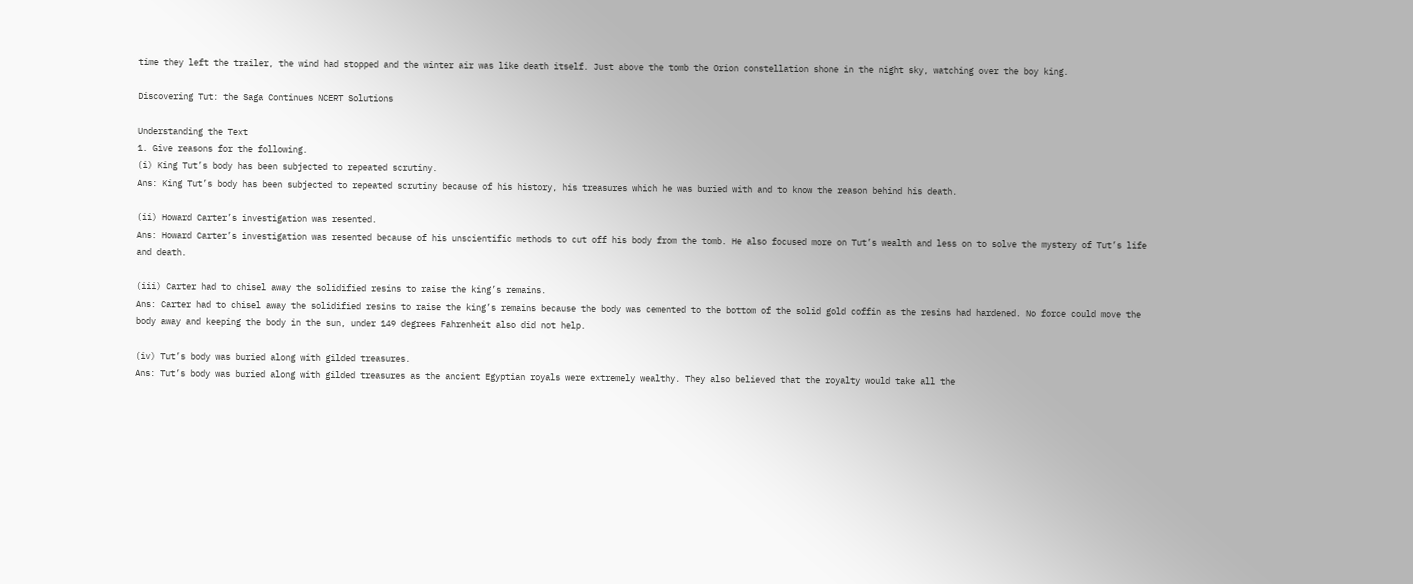time they left the trailer, the wind had stopped and the winter air was like death itself. Just above the tomb the Orion constellation shone in the night sky, watching over the boy king.

Discovering Tut: the Saga Continues NCERT Solutions

Understanding the Text
1. Give reasons for the following.
(i) King Tut’s body has been subjected to repeated scrutiny.
Ans: King Tut’s body has been subjected to repeated scrutiny because of his history, his treasures which he was buried with and to know the reason behind his death.

(ii) Howard Carter’s investigation was resented.
Ans: Howard Carter’s investigation was resented because of his unscientific methods to cut off his body from the tomb. He also focused more on Tut’s wealth and less on to solve the mystery of Tut’s life and death.

(iii) Carter had to chisel away the solidified resins to raise the king’s remains.
Ans: Carter had to chisel away the solidified resins to raise the king’s remains because the body was cemented to the bottom of the solid gold coffin as the resins had hardened. No force could move the body away and keeping the body in the sun, under 149 degrees Fahrenheit also did not help.

(iv) Tut’s body was buried along with gilded treasures.
Ans: Tut’s body was buried along with gilded treasures as the ancient Egyptian royals were extremely wealthy. They also believed that the royalty would take all the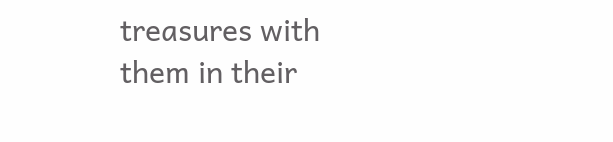treasures with them in their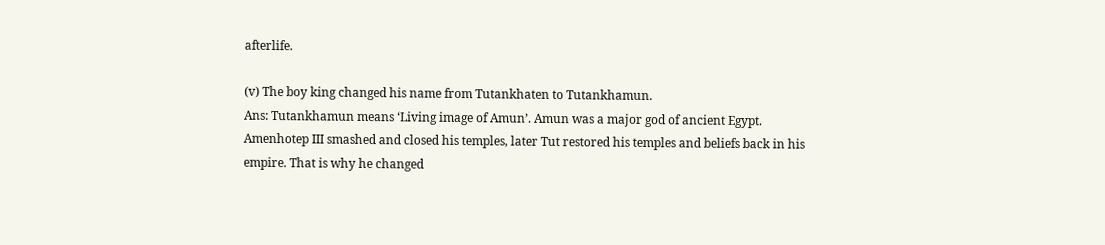afterlife.

(v) The boy king changed his name from Tutankhaten to Tutankhamun.
Ans: Tutankhamun means ‘Living image of Amun’. Amun was a major god of ancient Egypt. Amenhotep III smashed and closed his temples, later Tut restored his temples and beliefs back in his empire. That is why he changed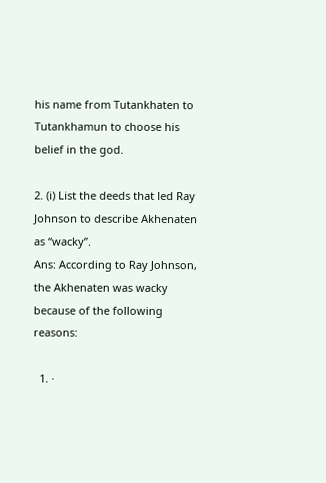his name from Tutankhaten to Tutankhamun to choose his belief in the god.

2. (i) List the deeds that led Ray Johnson to describe Akhenaten as “wacky”.
Ans: According to Ray Johnson, the Akhenaten was wacky because of the following reasons:

  1. ·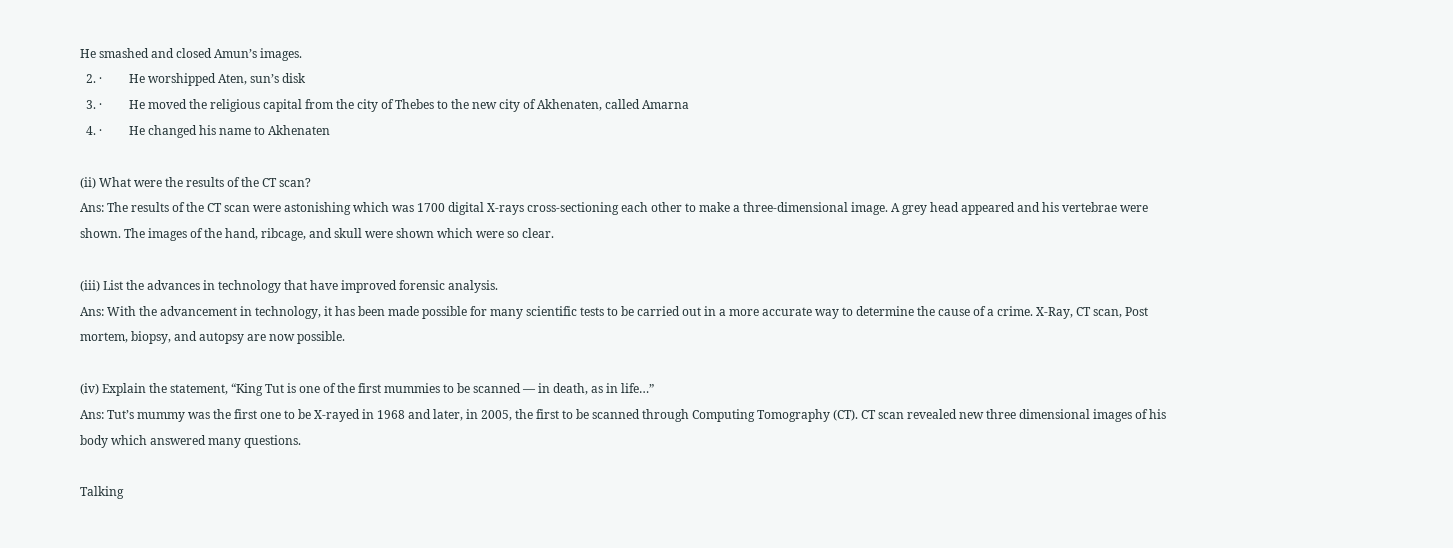He smashed and closed Amun’s images.
  2. ·         He worshipped Aten, sun’s disk
  3. ·         He moved the religious capital from the city of Thebes to the new city of Akhenaten, called Amarna
  4. ·         He changed his name to Akhenaten

(ii) What were the results of the CT scan?
Ans: The results of the CT scan were astonishing which was 1700 digital X-rays cross-sectioning each other to make a three-dimensional image. A grey head appeared and his vertebrae were shown. The images of the hand, ribcage, and skull were shown which were so clear.

(iii) List the advances in technology that have improved forensic analysis.
Ans: With the advancement in technology, it has been made possible for many scientific tests to be carried out in a more accurate way to determine the cause of a crime. X-Ray, CT scan, Post mortem, biopsy, and autopsy are now possible.

(iv) Explain the statement, “King Tut is one of the first mummies to be scanned — in death, as in life…”
Ans: Tut’s mummy was the first one to be X-rayed in 1968 and later, in 2005, the first to be scanned through Computing Tomography (CT). CT scan revealed new three dimensional images of his body which answered many questions.

Talking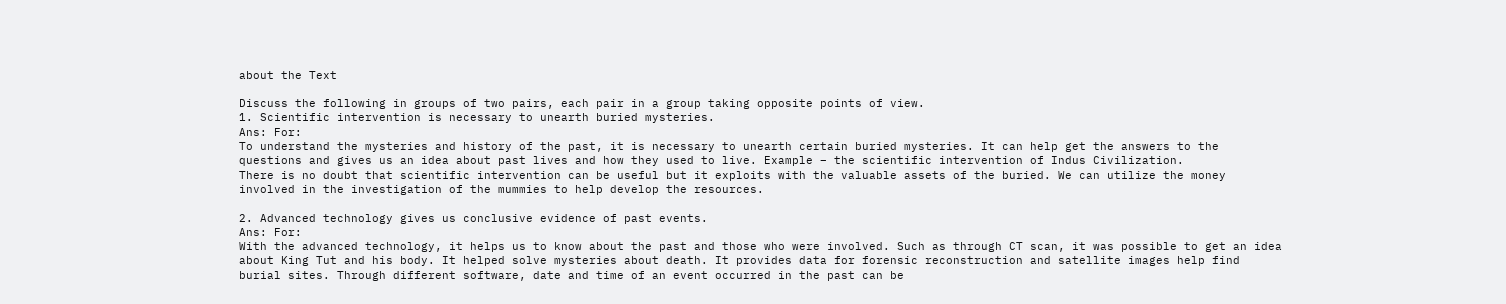about the Text

Discuss the following in groups of two pairs, each pair in a group taking opposite points of view.
1. Scientific intervention is necessary to unearth buried mysteries.
Ans: For:
To understand the mysteries and history of the past, it is necessary to unearth certain buried mysteries. It can help get the answers to the questions and gives us an idea about past lives and how they used to live. Example – the scientific intervention of Indus Civilization.
There is no doubt that scientific intervention can be useful but it exploits with the valuable assets of the buried. We can utilize the money involved in the investigation of the mummies to help develop the resources.

2. Advanced technology gives us conclusive evidence of past events.
Ans: For:
With the advanced technology, it helps us to know about the past and those who were involved. Such as through CT scan, it was possible to get an idea about King Tut and his body. It helped solve mysteries about death. It provides data for forensic reconstruction and satellite images help find burial sites. Through different software, date and time of an event occurred in the past can be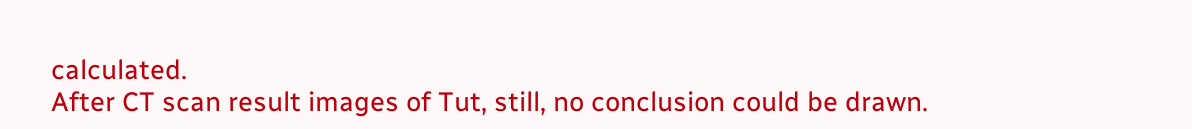calculated.
After CT scan result images of Tut, still, no conclusion could be drawn.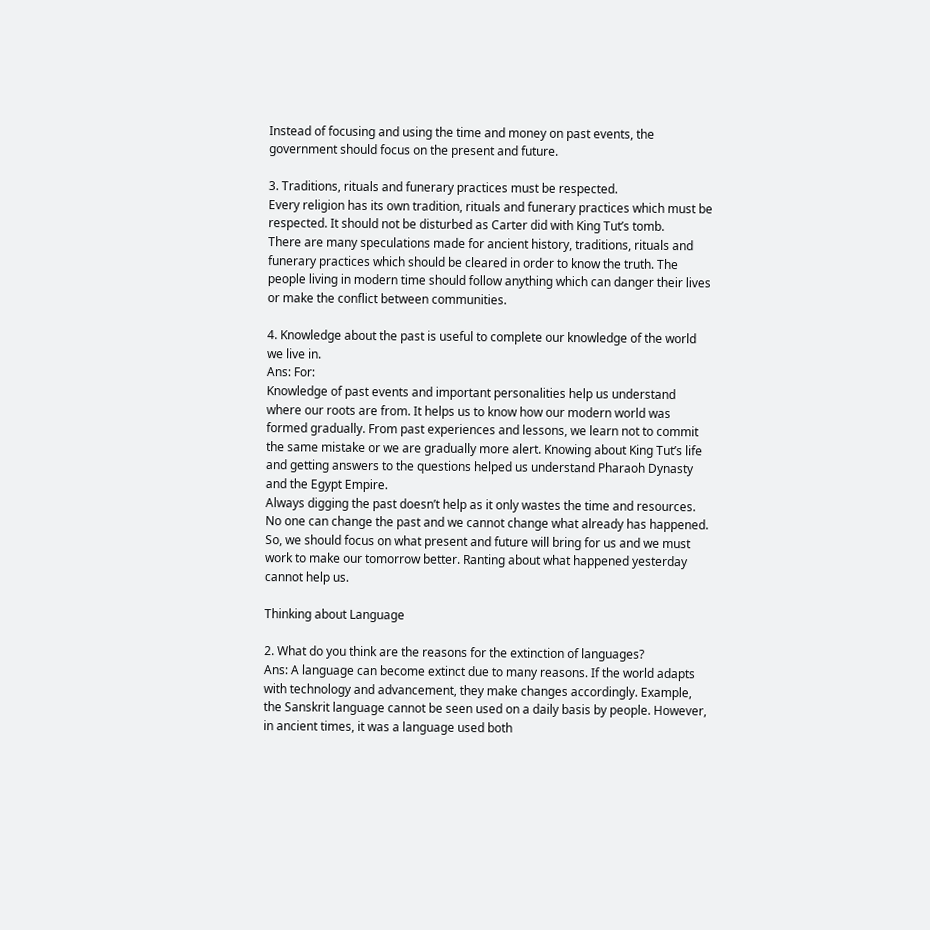Instead of focusing and using the time and money on past events, the government should focus on the present and future.

3. Traditions, rituals and funerary practices must be respected.
Every religion has its own tradition, rituals and funerary practices which must be respected. It should not be disturbed as Carter did with King Tut’s tomb.
There are many speculations made for ancient history, traditions, rituals and funerary practices which should be cleared in order to know the truth. The people living in modern time should follow anything which can danger their lives or make the conflict between communities.

4. Knowledge about the past is useful to complete our knowledge of the world we live in.
Ans: For:
Knowledge of past events and important personalities help us understand where our roots are from. It helps us to know how our modern world was formed gradually. From past experiences and lessons, we learn not to commit the same mistake or we are gradually more alert. Knowing about King Tut’s life and getting answers to the questions helped us understand Pharaoh Dynasty and the Egypt Empire.
Always digging the past doesn’t help as it only wastes the time and resources. No one can change the past and we cannot change what already has happened. So, we should focus on what present and future will bring for us and we must work to make our tomorrow better. Ranting about what happened yesterday cannot help us.

Thinking about Language

2. What do you think are the reasons for the extinction of languages?
Ans: A language can become extinct due to many reasons. If the world adapts with technology and advancement, they make changes accordingly. Example, the Sanskrit language cannot be seen used on a daily basis by people. However, in ancient times, it was a language used both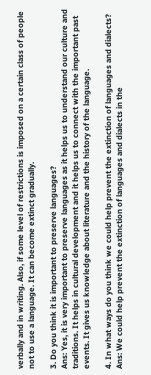verbally and in writing. Also, if some level of restrictions is imposed on a certain class of people not to use a language. It can become extinct gradually.

3. Do you think it is important to preserve languages?
Ans: Yes, it is very important to preserve languages as it helps us to understand our culture and traditions. It helps in cultural development and it helps us to connect with the important past events. It gives us knowledge about literature and the history of the language.

4. In what ways do you think we could help prevent the extinction of languages and dialects?
Ans: We could help prevent the extinction of languages and dialects in the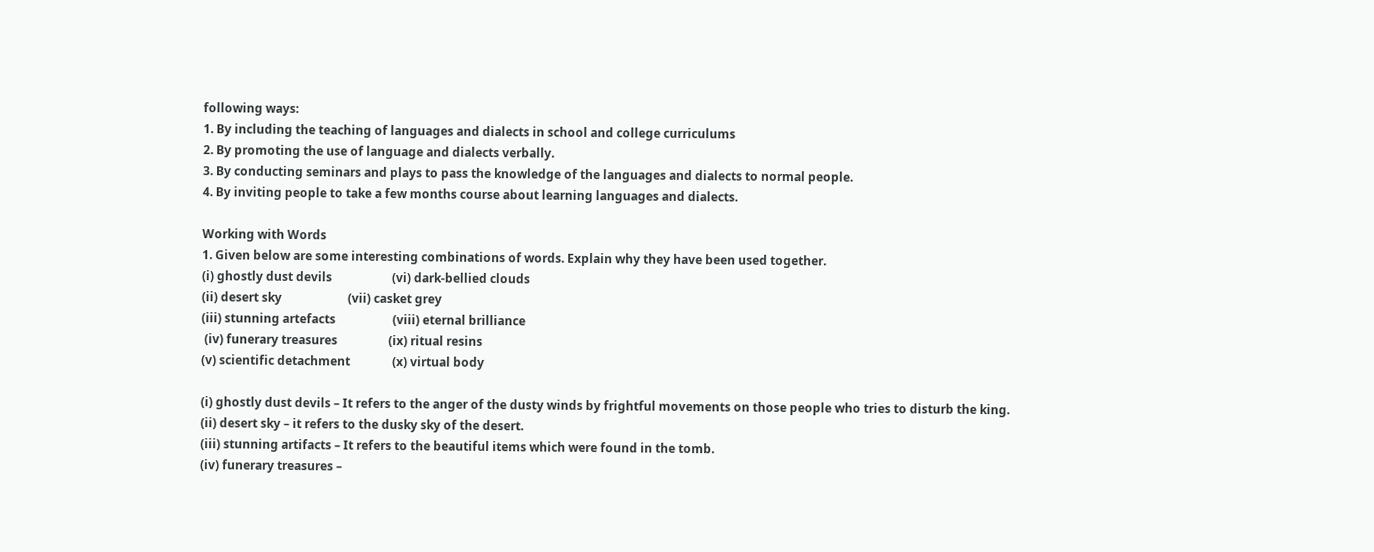following ways:
1. By including the teaching of languages and dialects in school and college curriculums
2. By promoting the use of language and dialects verbally.
3. By conducting seminars and plays to pass the knowledge of the languages and dialects to normal people.
4. By inviting people to take a few months course about learning languages and dialects.

Working with Words
1. Given below are some interesting combinations of words. Explain why they have been used together.
(i) ghostly dust devils                    (vi) dark-bellied clouds
(ii) desert sky                      (vii) casket grey
(iii) stunning artefacts                   (viii) eternal brilliance
 (iv) funerary treasures                 (ix) ritual resins
(v) scientific detachment              (x) virtual body

(i) ghostly dust devils – It refers to the anger of the dusty winds by frightful movements on those people who tries to disturb the king.
(ii) desert sky – it refers to the dusky sky of the desert.
(iii) stunning artifacts – It refers to the beautiful items which were found in the tomb.
(iv) funerary treasures –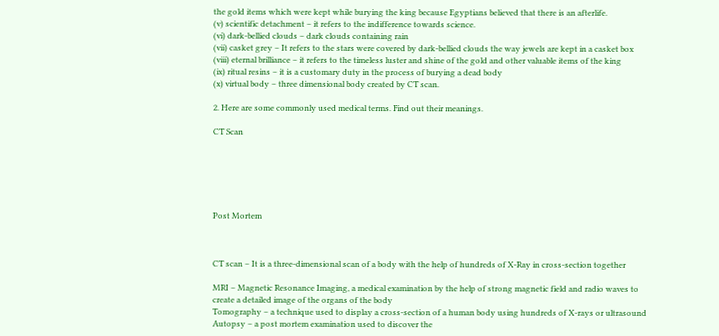the gold items which were kept while burying the king because Egyptians believed that there is an afterlife.
(v) scientific detachment – it refers to the indifference towards science.
(vi) dark-bellied clouds – dark clouds containing rain
(vii) casket grey – It refers to the stars were covered by dark-bellied clouds the way jewels are kept in a casket box
(viii) eternal brilliance – it refers to the timeless luster and shine of the gold and other valuable items of the king
(ix) ritual resins – it is a customary duty in the process of burying a dead body
(x) virtual body – three dimensional body created by CT scan.

2. Here are some commonly used medical terms. Find out their meanings.

CT Scan






Post Mortem



CT scan – It is a three-dimensional scan of a body with the help of hundreds of X-Ray in cross-section together

MRI – Magnetic Resonance Imaging, a medical examination by the help of strong magnetic field and radio waves to create a detailed image of the organs of the body
Tomography – a technique used to display a cross-section of a human body using hundreds of X-rays or ultrasound
Autopsy – a post mortem examination used to discover the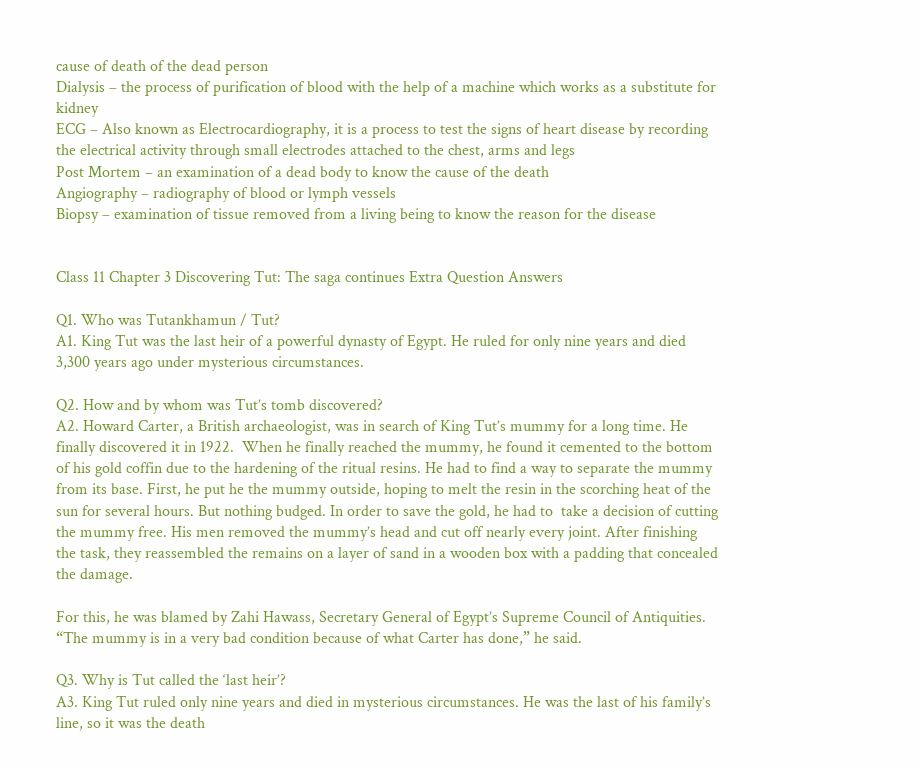cause of death of the dead person
Dialysis – the process of purification of blood with the help of a machine which works as a substitute for kidney
ECG – Also known as Electrocardiography, it is a process to test the signs of heart disease by recording the electrical activity through small electrodes attached to the chest, arms and legs
Post Mortem – an examination of a dead body to know the cause of the death
Angiography – radiography of blood or lymph vessels
Biopsy – examination of tissue removed from a living being to know the reason for the disease


Class 11 Chapter 3 Discovering Tut: The saga continues Extra Question Answers

Q1. Who was Tutankhamun / Tut?
A1. King Tut was the last heir of a powerful dynasty of Egypt. He ruled for only nine years and died 3,300 years ago under mysterious circumstances.

Q2. How and by whom was Tut’s tomb discovered?
A2. Howard Carter, a British archaeologist, was in search of King Tut’s mummy for a long time. He finally discovered it in 1922.  When he finally reached the mummy, he found it cemented to the bottom of his gold coffin due to the hardening of the ritual resins. He had to find a way to separate the mummy from its base. First, he put he the mummy outside, hoping to melt the resin in the scorching heat of the sun for several hours. But nothing budged. In order to save the gold, he had to  take a decision of cutting the mummy free. His men removed the mummy’s head and cut off nearly every joint. After finishing the task, they reassembled the remains on a layer of sand in a wooden box with a padding that concealed the damage.

For this, he was blamed by Zahi Hawass, Secretary General of Egypt’s Supreme Council of Antiquities. “The mummy is in a very bad condition because of what Carter has done,” he said.

Q3. Why is Tut called the ‘last heir’?
A3. King Tut ruled only nine years and died in mysterious circumstances. He was the last of his family’s line, so it was the death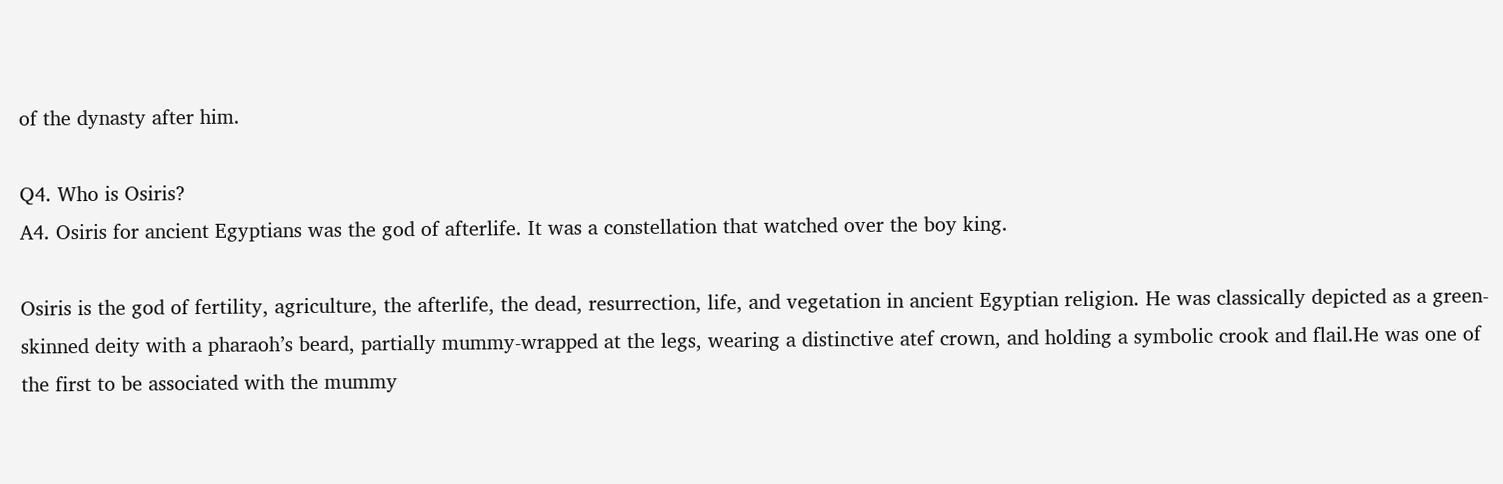of the dynasty after him.

Q4. Who is Osiris?
A4. Osiris for ancient Egyptians was the god of afterlife. It was a constellation that watched over the boy king.

Osiris is the god of fertility, agriculture, the afterlife, the dead, resurrection, life, and vegetation in ancient Egyptian religion. He was classically depicted as a green-skinned deity with a pharaoh’s beard, partially mummy-wrapped at the legs, wearing a distinctive atef crown, and holding a symbolic crook and flail.He was one of the first to be associated with the mummy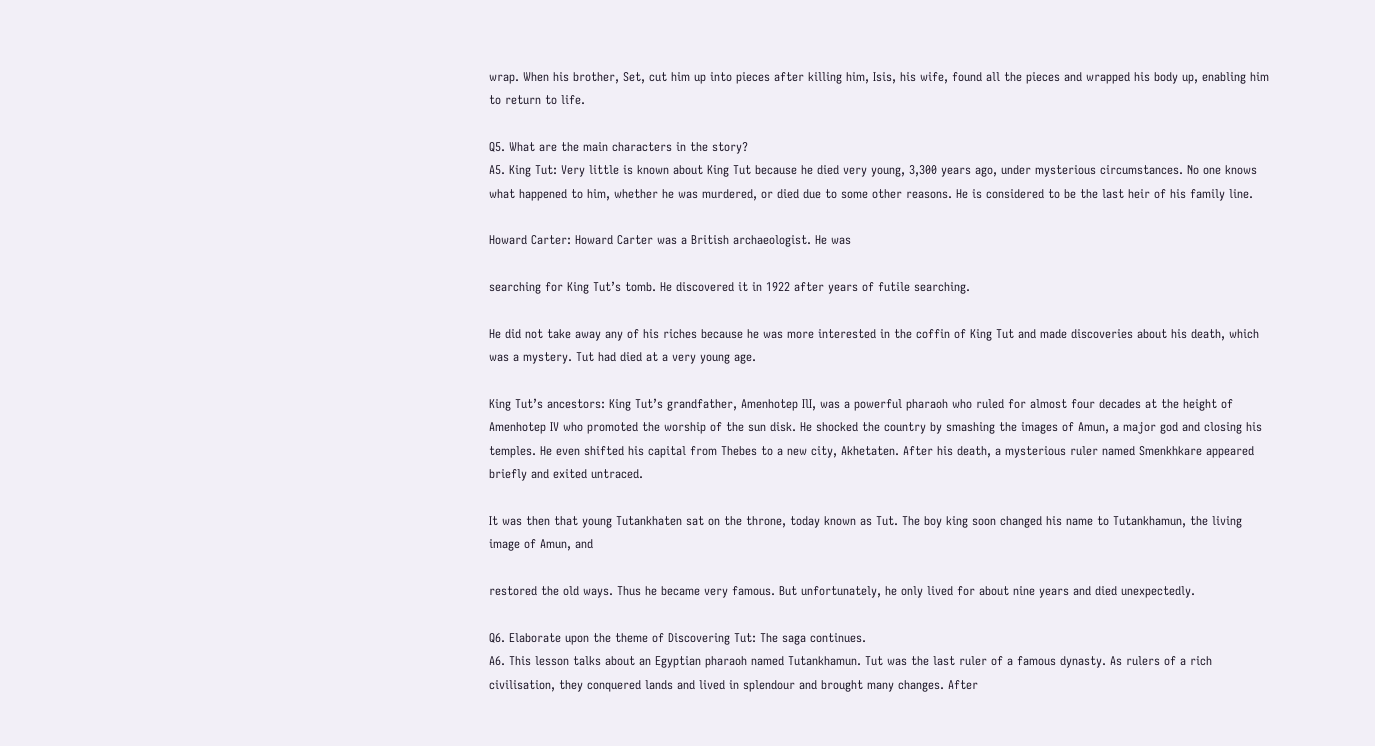wrap. When his brother, Set, cut him up into pieces after killing him, Isis, his wife, found all the pieces and wrapped his body up, enabling him to return to life.

Q5. What are the main characters in the story?
A5. King Tut: Very little is known about King Tut because he died very young, 3,300 years ago, under mysterious circumstances. No one knows what happened to him, whether he was murdered, or died due to some other reasons. He is considered to be the last heir of his family line.

Howard Carter: Howard Carter was a British archaeologist. He was

searching for King Tut’s tomb. He discovered it in 1922 after years of futile searching.

He did not take away any of his riches because he was more interested in the coffin of King Tut and made discoveries about his death, which was a mystery. Tut had died at a very young age.

King Tut’s ancestors: King Tut’s grandfather, Amenhotep IlI, was a powerful pharaoh who ruled for almost four decades at the height of Amenhotep IV who promoted the worship of the sun disk. He shocked the country by smashing the images of Amun, a major god and closing his temples. He even shifted his capital from Thebes to a new city, Akhetaten. After his death, a mysterious ruler named Smenkhkare appeared briefly and exited untraced.

It was then that young Tutankhaten sat on the throne, today known as Tut. The boy king soon changed his name to Tutankhamun, the living image of Amun, and

restored the old ways. Thus he became very famous. But unfortunately, he only lived for about nine years and died unexpectedly.

Q6. Elaborate upon the theme of Discovering Tut: The saga continues.
A6. This lesson talks about an Egyptian pharaoh named Tutankhamun. Tut was the last ruler of a famous dynasty. As rulers of a rich civilisation, they conquered lands and lived in splendour and brought many changes. After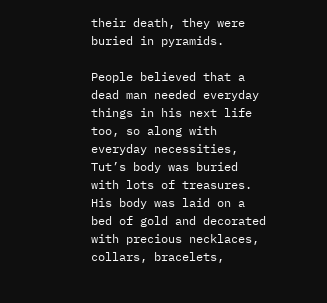their death, they were buried in pyramids.

People believed that a dead man needed everyday things in his next life too, so along with everyday necessities, Tut’s body was buried with lots of treasures. His body was laid on a bed of gold and decorated with precious necklaces, collars, bracelets,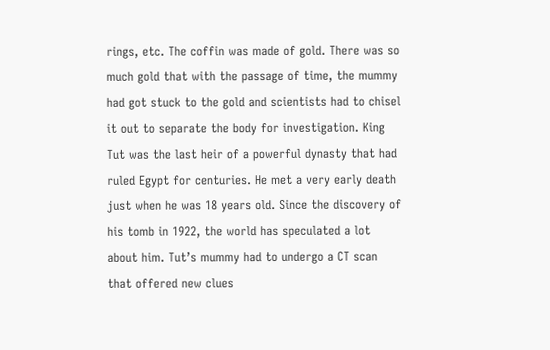rings, etc. The coffin was made of gold. There was so much gold that with the passage of time, the mummy had got stuck to the gold and scientists had to chisel it out to separate the body for investigation. King Tut was the last heir of a powerful dynasty that had ruled Egypt for centuries. He met a very early death just when he was 18 years old. Since the discovery of his tomb in 1922, the world has speculated a lot about him. Tut’s mummy had to undergo a CT scan that offered new clues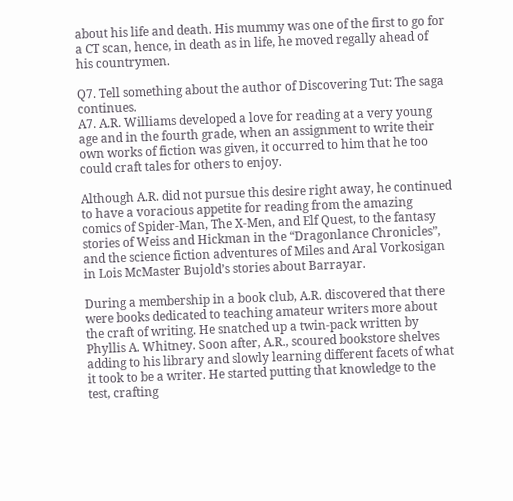about his life and death. His mummy was one of the first to go for a CT scan, hence, in death as in life, he moved regally ahead of his countrymen.

Q7. Tell something about the author of Discovering Tut: The saga continues.
A7. A.R. Williams developed a love for reading at a very young age and in the fourth grade, when an assignment to write their own works of fiction was given, it occurred to him that he too could craft tales for others to enjoy.

Although A.R. did not pursue this desire right away, he continued to have a voracious appetite for reading from the amazing comics of Spider-Man, The X-Men, and Elf Quest, to the fantasy stories of Weiss and Hickman in the “Dragonlance Chronicles”, and the science fiction adventures of Miles and Aral Vorkosigan in Lois McMaster Bujold’s stories about Barrayar.

During a membership in a book club, A.R. discovered that there were books dedicated to teaching amateur writers more about the craft of writing. He snatched up a twin-pack written by Phyllis A. Whitney. Soon after, A.R., scoured bookstore shelves adding to his library and slowly learning different facets of what it took to be a writer. He started putting that knowledge to the test, crafting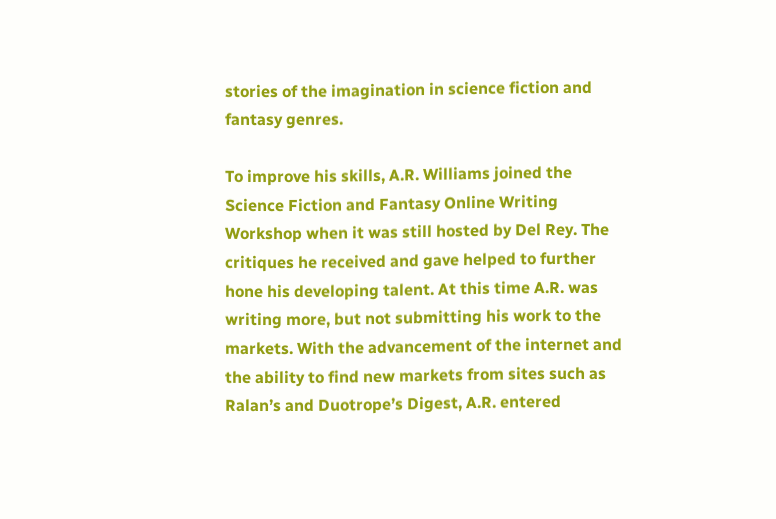stories of the imagination in science fiction and fantasy genres.

To improve his skills, A.R. Williams joined the Science Fiction and Fantasy Online Writing Workshop when it was still hosted by Del Rey. The critiques he received and gave helped to further hone his developing talent. At this time A.R. was writing more, but not submitting his work to the markets. With the advancement of the internet and the ability to find new markets from sites such as Ralan’s and Duotrope’s Digest, A.R. entered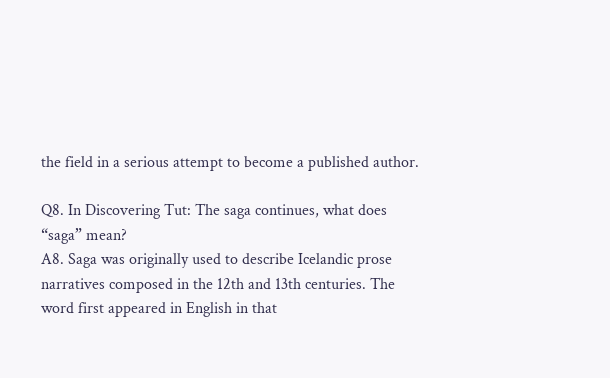the field in a serious attempt to become a published author.

Q8. In Discovering Tut: The saga continues, what does “saga” mean?
A8. Saga was originally used to describe Icelandic prose narratives composed in the 12th and 13th centuries. The word first appeared in English in that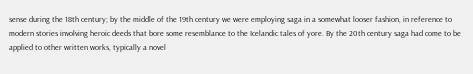sense during the 18th century; by the middle of the 19th century we were employing saga in a somewhat looser fashion, in reference to modern stories involving heroic deeds that bore some resemblance to the Icelandic tales of yore. By the 20th century saga had come to be applied to other written works, typically a novel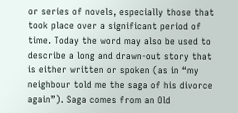or series of novels, especially those that took place over a significant period of time. Today the word may also be used to describe a long and drawn-out story that is either written or spoken (as in “my neighbour told me the saga of his divorce again”). Saga comes from an Old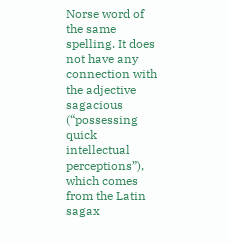Norse word of the same spelling. It does not have any connection with the adjective sagacious (“possessing quick intellectual perceptions”), which comes from the Latin sagax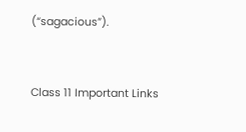(“sagacious”).


Class 11 Important Links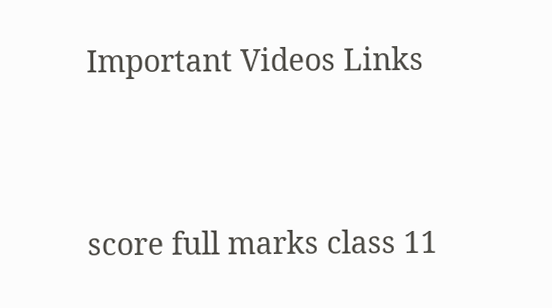Important Videos Links


score full marks class 11